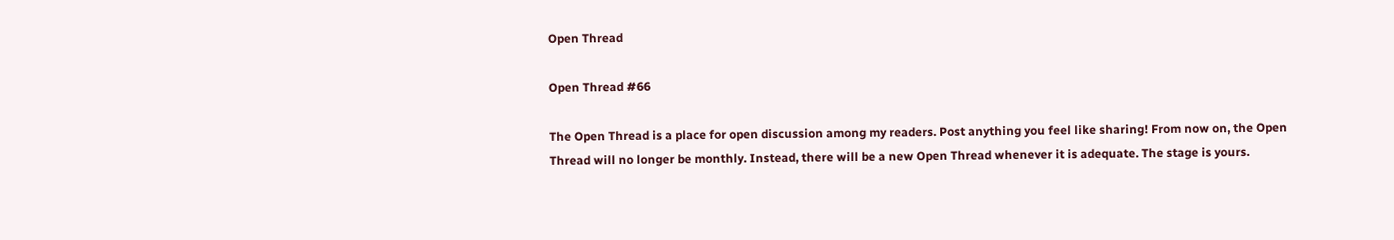Open Thread

Open Thread #66

The Open Thread is a place for open discussion among my readers. Post anything you feel like sharing! From now on, the Open Thread will no longer be monthly. Instead, there will be a new Open Thread whenever it is adequate. The stage is yours.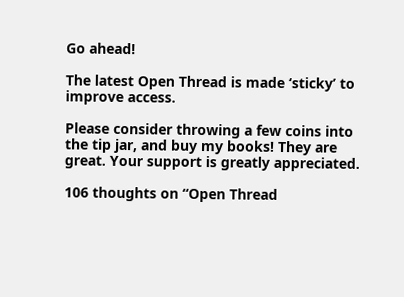Go ahead!

The latest Open Thread is made ‘sticky’ to improve access.

Please consider throwing a few coins into the tip jar, and buy my books! They are great. Your support is greatly appreciated.

106 thoughts on “Open Thread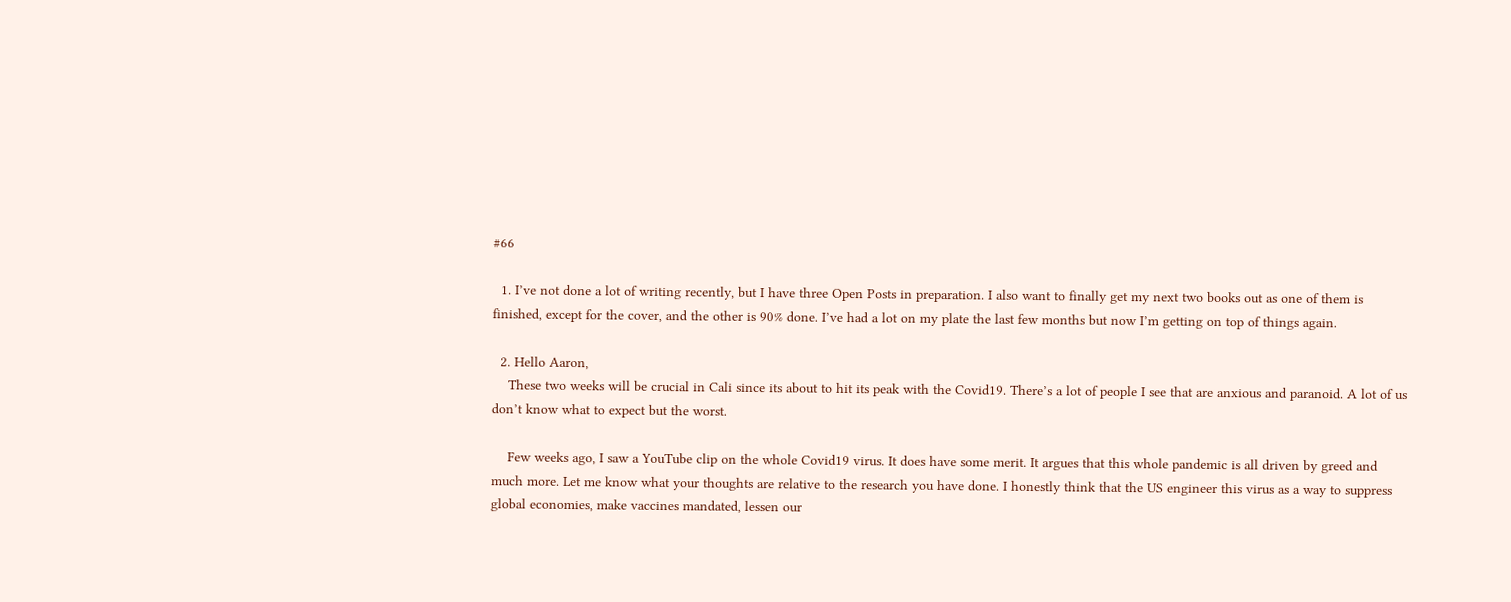#66

  1. I’ve not done a lot of writing recently, but I have three Open Posts in preparation. I also want to finally get my next two books out as one of them is finished, except for the cover, and the other is 90% done. I’ve had a lot on my plate the last few months but now I’m getting on top of things again.

  2. Hello Aaron,
    These two weeks will be crucial in Cali since its about to hit its peak with the Covid19. There’s a lot of people I see that are anxious and paranoid. A lot of us don’t know what to expect but the worst.

    Few weeks ago, I saw a YouTube clip on the whole Covid19 virus. It does have some merit. It argues that this whole pandemic is all driven by greed and much more. Let me know what your thoughts are relative to the research you have done. I honestly think that the US engineer this virus as a way to suppress global economies, make vaccines mandated, lessen our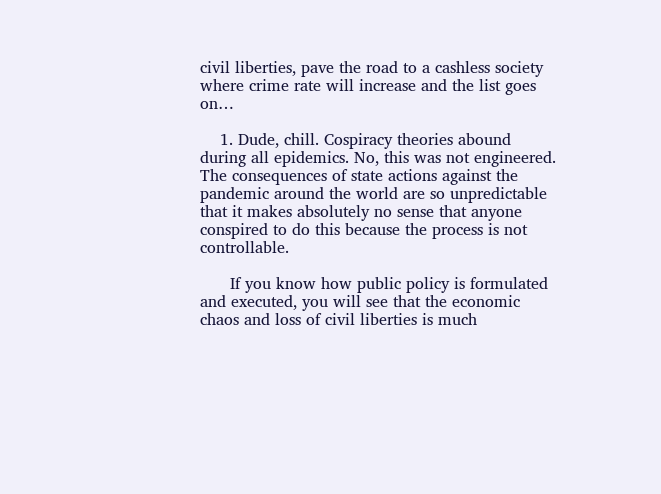civil liberties, pave the road to a cashless society where crime rate will increase and the list goes on…

    1. Dude, chill. Cospiracy theories abound during all epidemics. No, this was not engineered. The consequences of state actions against the pandemic around the world are so unpredictable that it makes absolutely no sense that anyone conspired to do this because the process is not controllable.

      If you know how public policy is formulated and executed, you will see that the economic chaos and loss of civil liberties is much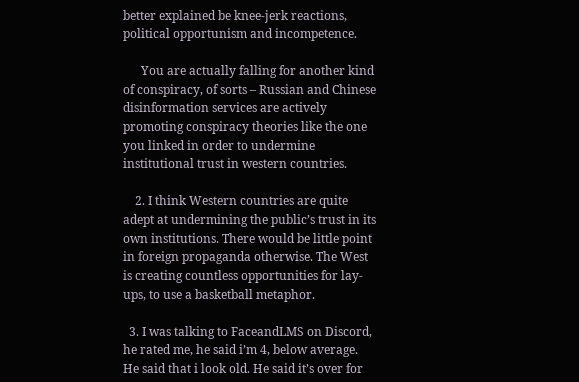better explained be knee-jerk reactions, political opportunism and incompetence.

      You are actually falling for another kind of conspiracy, of sorts – Russian and Chinese disinformation services are actively promoting conspiracy theories like the one you linked in order to undermine institutional trust in western countries.

    2. I think Western countries are quite adept at undermining the public’s trust in its own institutions. There would be little point in foreign propaganda otherwise. The West is creating countless opportunities for lay-ups, to use a basketball metaphor.

  3. I was talking to FaceandLMS on Discord, he rated me, he said i’m 4, below average. He said that i look old. He said it’s over for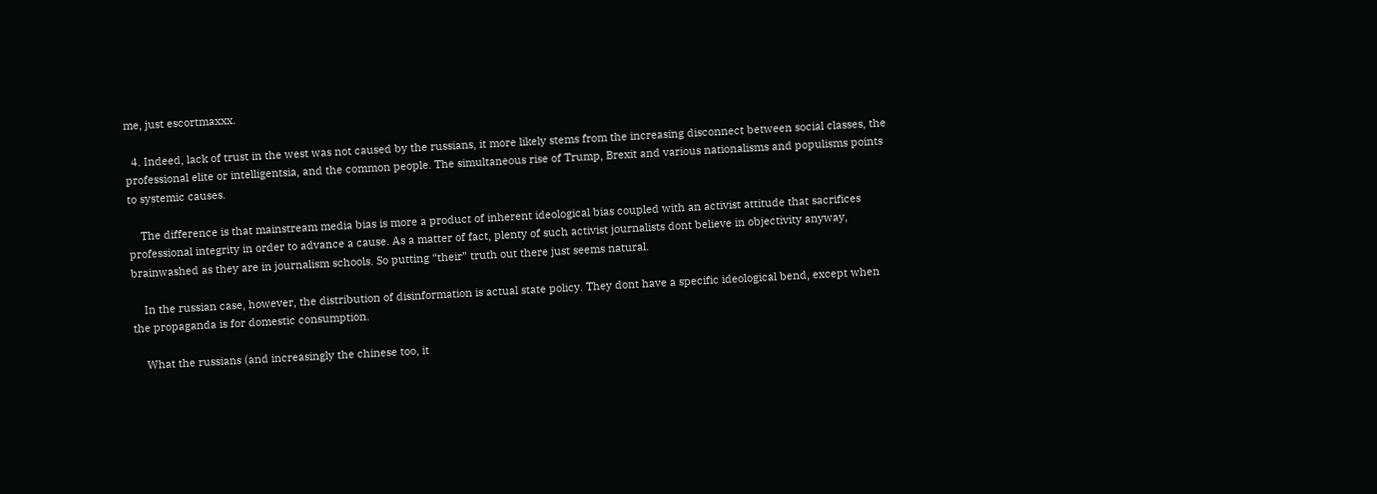me, just escortmaxxx.

  4. Indeed, lack of trust in the west was not caused by the russians, it more likely stems from the increasing disconnect between social classes, the professional elite or intelligentsia, and the common people. The simultaneous rise of Trump, Brexit and various nationalisms and populisms points to systemic causes.

    The difference is that mainstream media bias is more a product of inherent ideological bias coupled with an activist attitude that sacrifices professional integrity in order to advance a cause. As a matter of fact, plenty of such activist journalists dont believe in objectivity anyway, brainwashed as they are in journalism schools. So putting “their” truth out there just seems natural.

    In the russian case, however, the distribution of disinformation is actual state policy. They dont have a specific ideological bend, except when the propaganda is for domestic consumption.

    What the russians (and increasingly the chinese too, it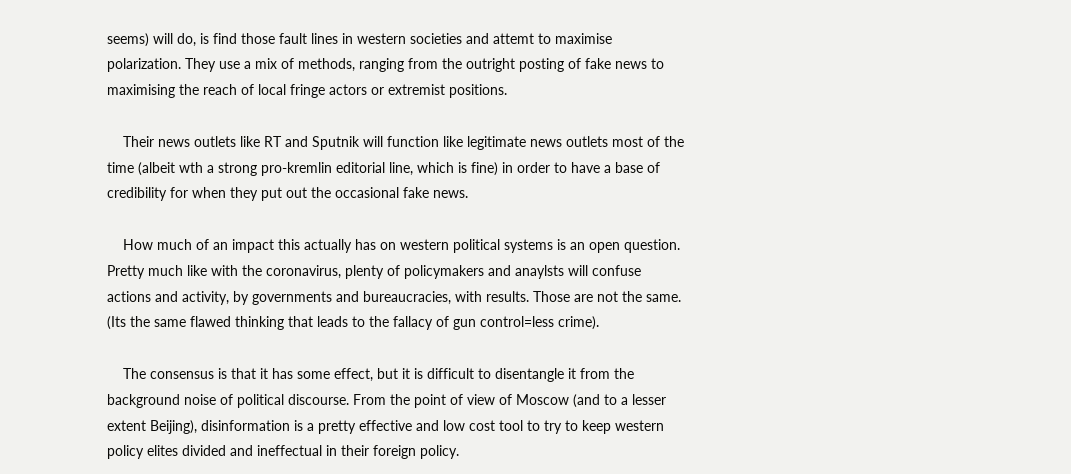seems) will do, is find those fault lines in western societies and attemt to maximise polarization. They use a mix of methods, ranging from the outright posting of fake news to maximising the reach of local fringe actors or extremist positions.

    Their news outlets like RT and Sputnik will function like legitimate news outlets most of the time (albeit wth a strong pro-kremlin editorial line, which is fine) in order to have a base of credibility for when they put out the occasional fake news.

    How much of an impact this actually has on western political systems is an open question. Pretty much like with the coronavirus, plenty of policymakers and anaylsts will confuse actions and activity, by governments and bureaucracies, with results. Those are not the same. (Its the same flawed thinking that leads to the fallacy of gun control=less crime).

    The consensus is that it has some effect, but it is difficult to disentangle it from the background noise of political discourse. From the point of view of Moscow (and to a lesser extent Beijing), disinformation is a pretty effective and low cost tool to try to keep western policy elites divided and ineffectual in their foreign policy.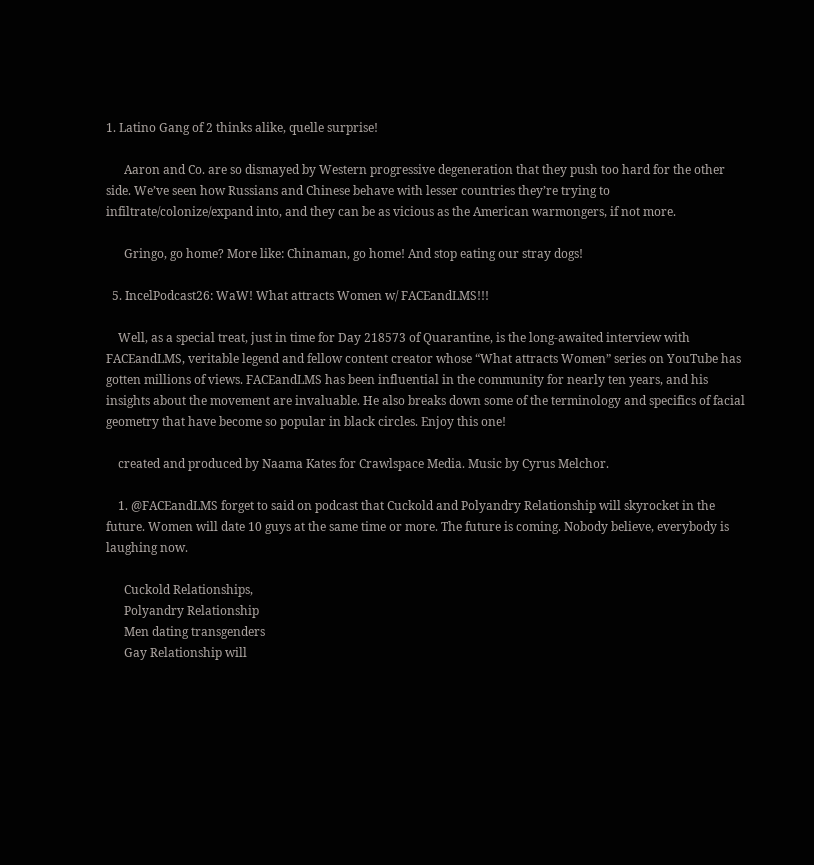1. Latino Gang of 2 thinks alike, quelle surprise!

      Aaron and Co. are so dismayed by Western progressive degeneration that they push too hard for the other side. We’ve seen how Russians and Chinese behave with lesser countries they’re trying to infiltrate/colonize/expand into, and they can be as vicious as the American warmongers, if not more.

      Gringo, go home? More like: Chinaman, go home! And stop eating our stray dogs!

  5. IncelPodcast26: WaW! What attracts Women w/ FACEandLMS!!!

    Well, as a special treat, just in time for Day 218573 of Quarantine, is the long-awaited interview with FACEandLMS, veritable legend and fellow content creator whose “What attracts Women” series on YouTube has gotten millions of views. FACEandLMS has been influential in the community for nearly ten years, and his insights about the movement are invaluable. He also breaks down some of the terminology and specifics of facial geometry that have become so popular in black circles. Enjoy this one!

    created and produced by Naama Kates for Crawlspace Media. Music by Cyrus Melchor.

    1. @FACEandLMS forget to said on podcast that Cuckold and Polyandry Relationship will skyrocket in the future. Women will date 10 guys at the same time or more. The future is coming. Nobody believe, everybody is laughing now.

      Cuckold Relationships,
      Polyandry Relationship
      Men dating transgenders
      Gay Relationship will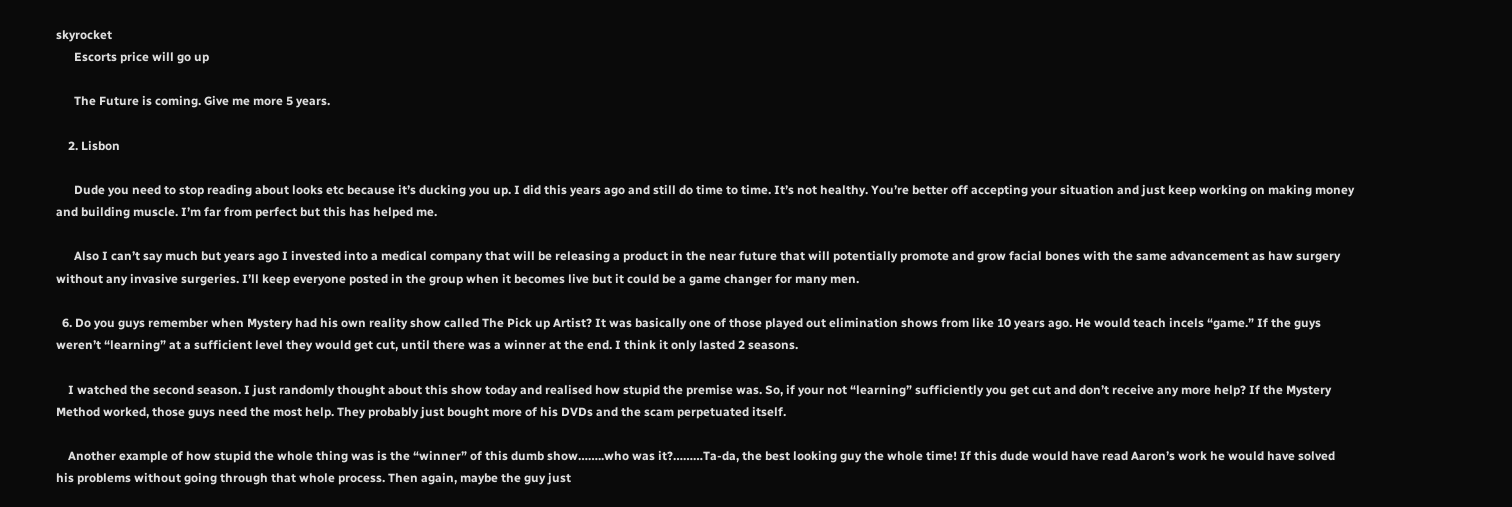skyrocket
      Escorts price will go up

      The Future is coming. Give me more 5 years.

    2. Lisbon

      Dude you need to stop reading about looks etc because it’s ducking you up. I did this years ago and still do time to time. It’s not healthy. You’re better off accepting your situation and just keep working on making money and building muscle. I’m far from perfect but this has helped me.

      Also I can’t say much but years ago I invested into a medical company that will be releasing a product in the near future that will potentially promote and grow facial bones with the same advancement as haw surgery without any invasive surgeries. I’ll keep everyone posted in the group when it becomes live but it could be a game changer for many men.

  6. Do you guys remember when Mystery had his own reality show called The Pick up Artist? It was basically one of those played out elimination shows from like 10 years ago. He would teach incels “game.” If the guys weren’t “learning” at a sufficient level they would get cut, until there was a winner at the end. I think it only lasted 2 seasons.

    I watched the second season. I just randomly thought about this show today and realised how stupid the premise was. So, if your not “learning” sufficiently you get cut and don’t receive any more help? If the Mystery Method worked, those guys need the most help. They probably just bought more of his DVDs and the scam perpetuated itself.

    Another example of how stupid the whole thing was is the “winner” of this dumb show……..who was it?………Ta-da, the best looking guy the whole time! If this dude would have read Aaron’s work he would have solved his problems without going through that whole process. Then again, maybe the guy just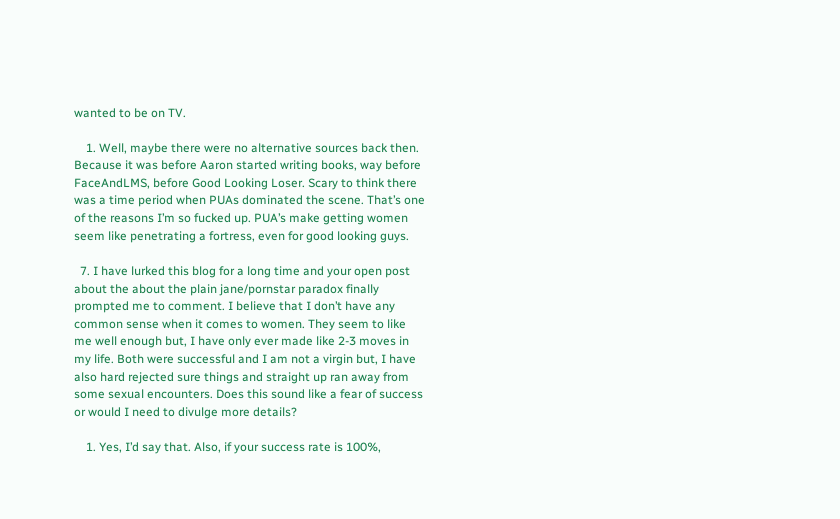wanted to be on TV.

    1. Well, maybe there were no alternative sources back then. Because it was before Aaron started writing books, way before FaceAndLMS, before Good Looking Loser. Scary to think there was a time period when PUAs dominated the scene. That’s one of the reasons I’m so fucked up. PUA’s make getting women seem like penetrating a fortress, even for good looking guys.

  7. I have lurked this blog for a long time and your open post about the about the plain jane/pornstar paradox finally prompted me to comment. I believe that I don’t have any common sense when it comes to women. They seem to like me well enough but, I have only ever made like 2-3 moves in my life. Both were successful and I am not a virgin but, I have also hard rejected sure things and straight up ran away from some sexual encounters. Does this sound like a fear of success or would I need to divulge more details?

    1. Yes, I’d say that. Also, if your success rate is 100%,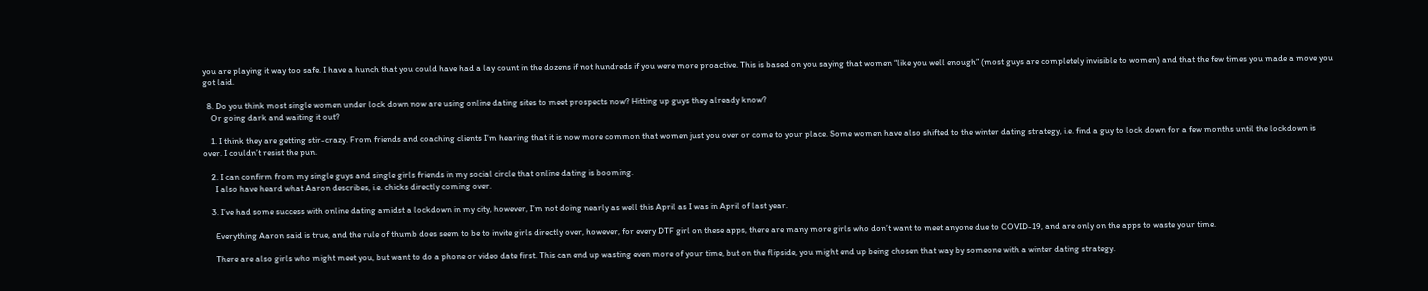you are playing it way too safe. I have a hunch that you could have had a lay count in the dozens if not hundreds if you were more proactive. This is based on you saying that women “like you well enough” (most guys are completely invisible to women) and that the few times you made a move you got laid.

  8. Do you think most single women under lock down now are using online dating sites to meet prospects now? Hitting up guys they already know?
    Or going dark and waiting it out?

    1. I think they are getting stir-crazy. From friends and coaching clients I’m hearing that it is now more common that women just you over or come to your place. Some women have also shifted to the winter dating strategy, i.e. find a guy to lock down for a few months until the lockdown is over. I couldn’t resist the pun.

    2. I can confirm from my single guys and single girls friends in my social circle that online dating is booming.
      I also have heard what Aaron describes, i.e. chicks directly coming over.

    3. I’ve had some success with online dating amidst a lockdown in my city, however, I’m not doing nearly as well this April as I was in April of last year.

      Everything Aaron said is true, and the rule of thumb does seem to be to invite girls directly over, however, for every DTF girl on these apps, there are many more girls who don’t want to meet anyone due to COVID-19, and are only on the apps to waste your time.

      There are also girls who might meet you, but want to do a phone or video date first. This can end up wasting even more of your time, but on the flipside, you might end up being chosen that way by someone with a winter dating strategy.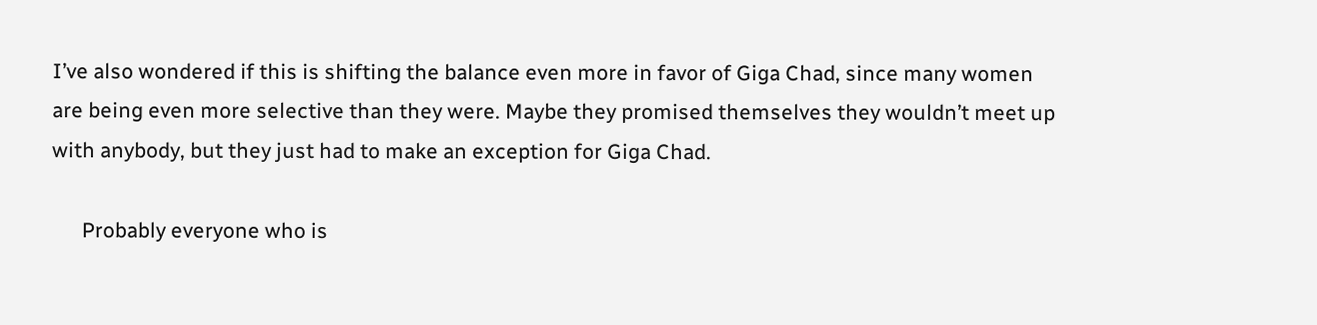I’ve also wondered if this is shifting the balance even more in favor of Giga Chad, since many women are being even more selective than they were. Maybe they promised themselves they wouldn’t meet up with anybody, but they just had to make an exception for Giga Chad.

      Probably everyone who is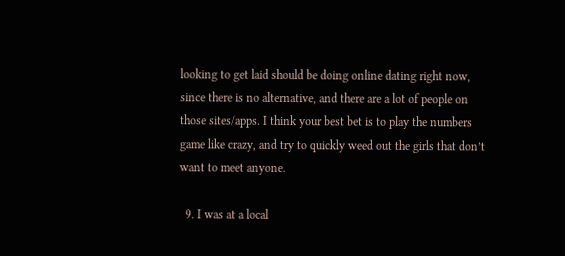looking to get laid should be doing online dating right now, since there is no alternative, and there are a lot of people on those sites/apps. I think your best bet is to play the numbers game like crazy, and try to quickly weed out the girls that don’t want to meet anyone.

  9. I was at a local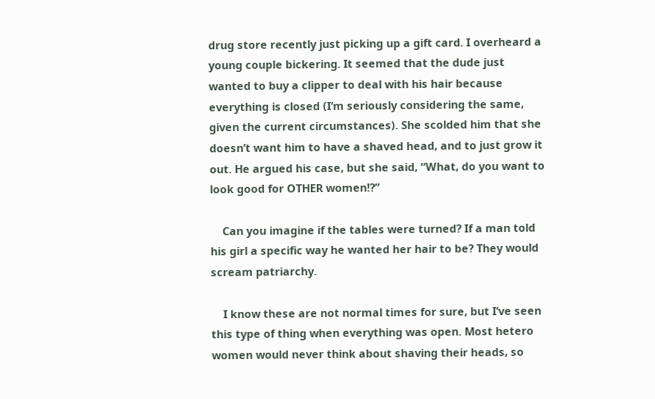drug store recently just picking up a gift card. I overheard a young couple bickering. It seemed that the dude just wanted to buy a clipper to deal with his hair because everything is closed (I’m seriously considering the same, given the current circumstances). She scolded him that she doesn’t want him to have a shaved head, and to just grow it out. He argued his case, but she said, “What, do you want to look good for OTHER women!?”

    Can you imagine if the tables were turned? If a man told his girl a specific way he wanted her hair to be? They would scream patriarchy.

    I know these are not normal times for sure, but I’ve seen this type of thing when everything was open. Most hetero women would never think about shaving their heads, so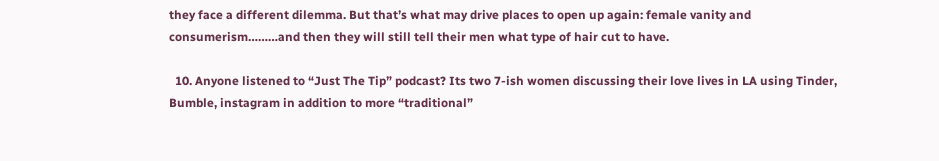they face a different dilemma. But that’s what may drive places to open up again: female vanity and consumerism………and then they will still tell their men what type of hair cut to have.

  10. Anyone listened to “Just The Tip” podcast? Its two 7-ish women discussing their love lives in LA using Tinder, Bumble, instagram in addition to more “traditional”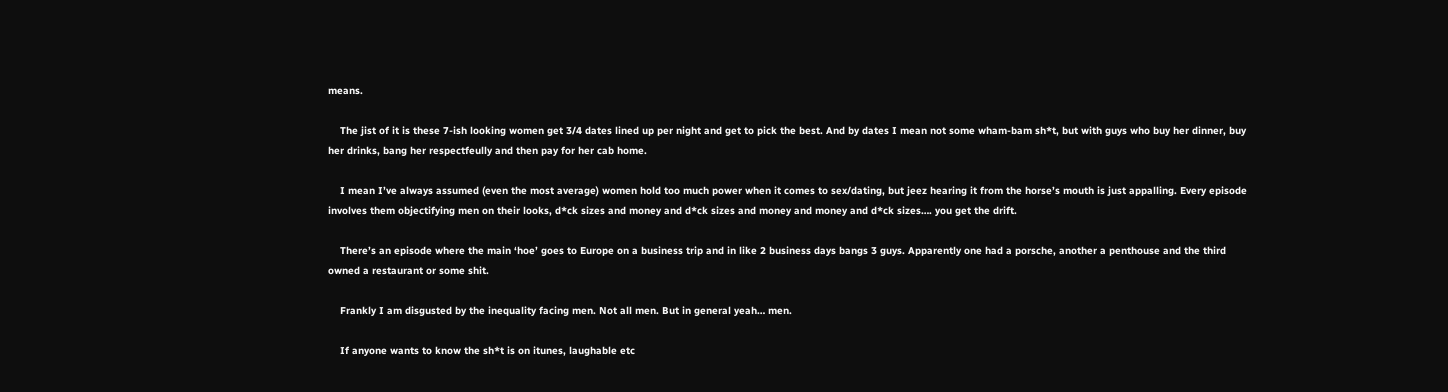means.

    The jist of it is these 7-ish looking women get 3/4 dates lined up per night and get to pick the best. And by dates I mean not some wham-bam sh*t, but with guys who buy her dinner, buy her drinks, bang her respectfeully and then pay for her cab home.

    I mean I’ve always assumed (even the most average) women hold too much power when it comes to sex/dating, but jeez hearing it from the horse’s mouth is just appalling. Every episode involves them objectifying men on their looks, d*ck sizes and money and d*ck sizes and money and money and d*ck sizes…. you get the drift.

    There’s an episode where the main ‘hoe’ goes to Europe on a business trip and in like 2 business days bangs 3 guys. Apparently one had a porsche, another a penthouse and the third owned a restaurant or some shit.

    Frankly I am disgusted by the inequality facing men. Not all men. But in general yeah… men.

    If anyone wants to know the sh*t is on itunes, laughable etc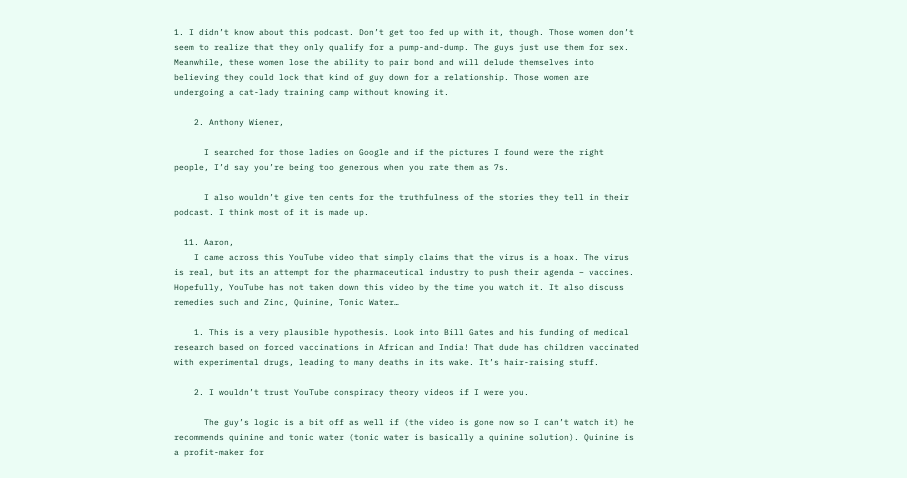1. I didn’t know about this podcast. Don’t get too fed up with it, though. Those women don’t seem to realize that they only qualify for a pump-and-dump. The guys just use them for sex. Meanwhile, these women lose the ability to pair bond and will delude themselves into believing they could lock that kind of guy down for a relationship. Those women are undergoing a cat-lady training camp without knowing it.

    2. Anthony Wiener,

      I searched for those ladies on Google and if the pictures I found were the right people, I’d say you’re being too generous when you rate them as 7s.

      I also wouldn’t give ten cents for the truthfulness of the stories they tell in their podcast. I think most of it is made up.

  11. Aaron,
    I came across this YouTube video that simply claims that the virus is a hoax. The virus is real, but its an attempt for the pharmaceutical industry to push their agenda – vaccines. Hopefully, YouTube has not taken down this video by the time you watch it. It also discuss remedies such and Zinc, Quinine, Tonic Water…

    1. This is a very plausible hypothesis. Look into Bill Gates and his funding of medical research based on forced vaccinations in African and India! That dude has children vaccinated with experimental drugs, leading to many deaths in its wake. It’s hair-raising stuff.

    2. I wouldn’t trust YouTube conspiracy theory videos if I were you.

      The guy’s logic is a bit off as well if (the video is gone now so I can’t watch it) he recommends quinine and tonic water (tonic water is basically a quinine solution). Quinine is a profit-maker for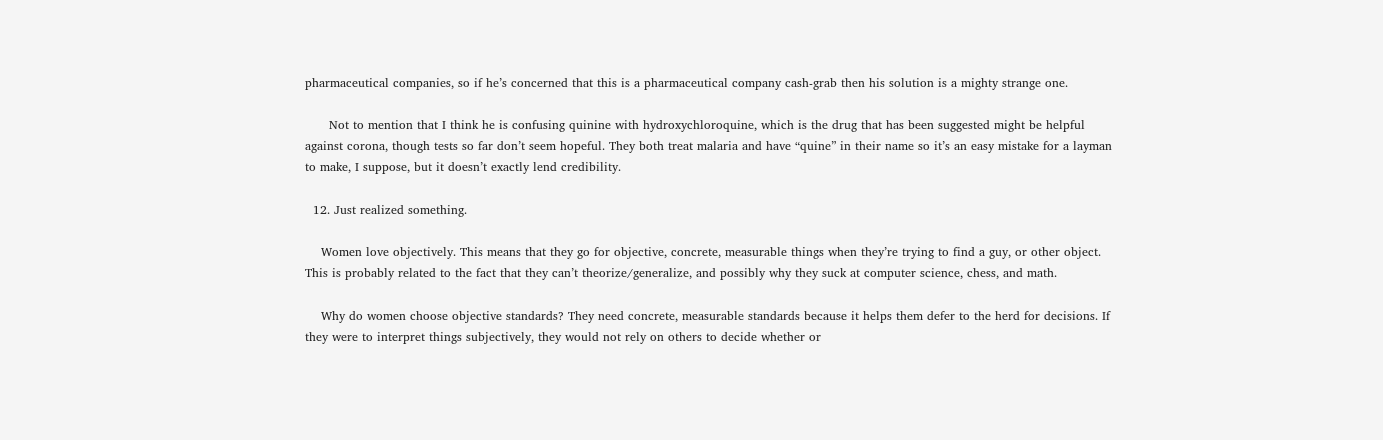pharmaceutical companies, so if he’s concerned that this is a pharmaceutical company cash-grab then his solution is a mighty strange one.

      Not to mention that I think he is confusing quinine with hydroxychloroquine, which is the drug that has been suggested might be helpful against corona, though tests so far don’t seem hopeful. They both treat malaria and have “quine” in their name so it’s an easy mistake for a layman to make, I suppose, but it doesn’t exactly lend credibility.

  12. Just realized something.

    Women love objectively. This means that they go for objective, concrete, measurable things when they’re trying to find a guy, or other object. This is probably related to the fact that they can’t theorize/generalize, and possibly why they suck at computer science, chess, and math.

    Why do women choose objective standards? They need concrete, measurable standards because it helps them defer to the herd for decisions. If they were to interpret things subjectively, they would not rely on others to decide whether or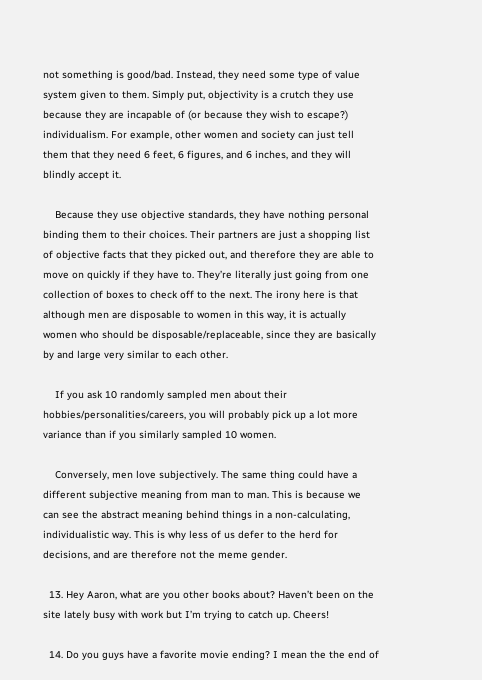not something is good/bad. Instead, they need some type of value system given to them. Simply put, objectivity is a crutch they use because they are incapable of (or because they wish to escape?) individualism. For example, other women and society can just tell them that they need 6 feet, 6 figures, and 6 inches, and they will blindly accept it.

    Because they use objective standards, they have nothing personal binding them to their choices. Their partners are just a shopping list of objective facts that they picked out, and therefore they are able to move on quickly if they have to. They’re literally just going from one collection of boxes to check off to the next. The irony here is that although men are disposable to women in this way, it is actually women who should be disposable/replaceable, since they are basically by and large very similar to each other.

    If you ask 10 randomly sampled men about their hobbies/personalities/careers, you will probably pick up a lot more variance than if you similarly sampled 10 women.

    Conversely, men love subjectively. The same thing could have a different subjective meaning from man to man. This is because we can see the abstract meaning behind things in a non-calculating, individualistic way. This is why less of us defer to the herd for decisions, and are therefore not the meme gender.

  13. Hey Aaron, what are you other books about? Haven’t been on the site lately busy with work but I’m trying to catch up. Cheers!

  14. Do you guys have a favorite movie ending? I mean the the end of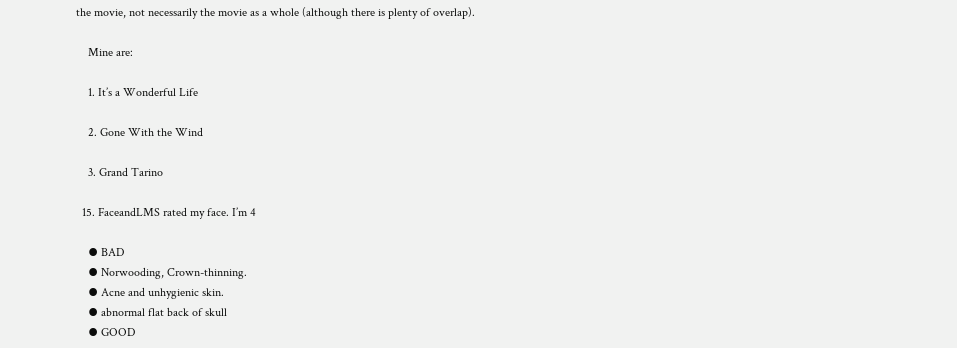the movie, not necessarily the movie as a whole (although there is plenty of overlap).

    Mine are:

    1. It’s a Wonderful Life

    2. Gone With the Wind

    3. Grand Tarino

  15. FaceandLMS rated my face. I’m 4

    ⦁ BAD
    ⦁ Norwooding, Crown-thinning.
    ⦁ Acne and unhygienic skin.
    ⦁ abnormal flat back of skull
    ⦁ GOOD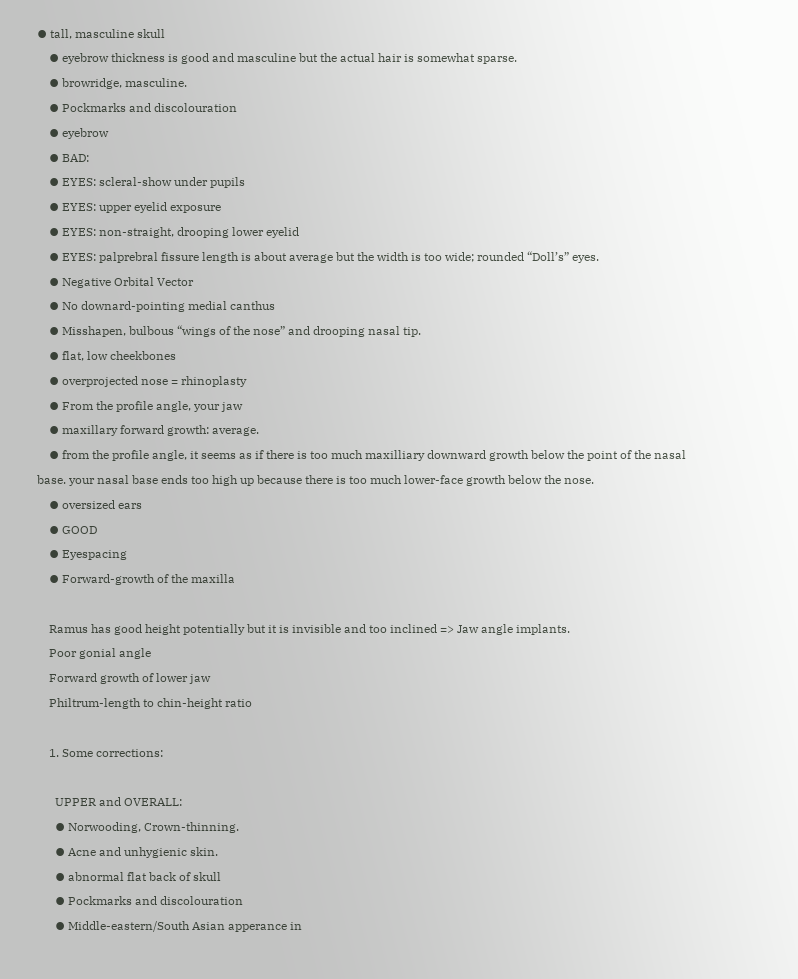⦁ tall, masculine skull
    ⦁ eyebrow thickness is good and masculine but the actual hair is somewhat sparse.
    ⦁ browridge, masculine.
    ⦁ Pockmarks and discolouration
    ⦁ eyebrow
    ⦁ BAD:
    ⦁ EYES: scleral-show under pupils
    ⦁ EYES: upper eyelid exposure
    ⦁ EYES: non-straight, drooping lower eyelid
    ⦁ EYES: palprebral fissure length is about average but the width is too wide; rounded “Doll’s” eyes.
    ⦁ Negative Orbital Vector
    ⦁ No downard-pointing medial canthus
    ⦁ Misshapen, bulbous “wings of the nose” and drooping nasal tip.
    ⦁ flat, low cheekbones
    ⦁ overprojected nose = rhinoplasty
    ⦁ From the profile angle, your jaw
    ⦁ maxillary forward growth: average.
    ⦁ from the profile angle, it seems as if there is too much maxilliary downward growth below the point of the nasal base. your nasal base ends too high up because there is too much lower-face growth below the nose.
    ⦁ oversized ears
    ⦁ GOOD
    ⦁ Eyespacing
    ⦁ Forward-growth of the maxilla

    Ramus has good height potentially but it is invisible and too inclined => Jaw angle implants.
    Poor gonial angle
    Forward growth of lower jaw
    Philtrum-length to chin-height ratio

    1. Some corrections:

      UPPER and OVERALL:
      ⦁ Norwooding, Crown-thinning.
      ⦁ Acne and unhygienic skin.
      ⦁ abnormal flat back of skull
      ⦁ Pockmarks and discolouration
      ⦁ Middle-eastern/South Asian apperance in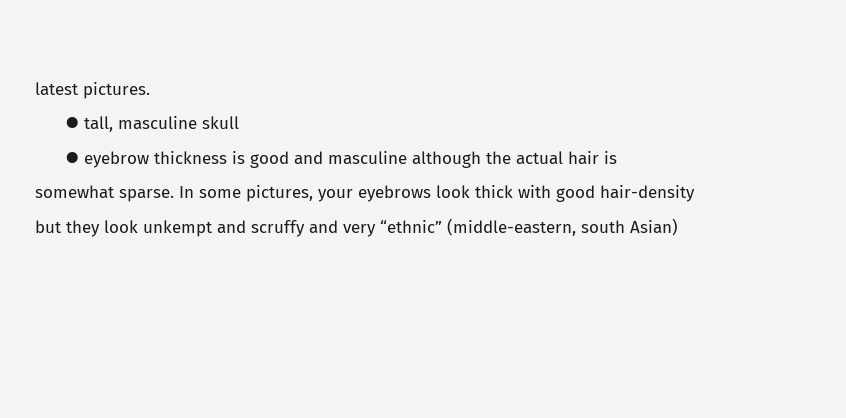latest pictures.
      ⦁ tall, masculine skull
      ⦁ eyebrow thickness is good and masculine although the actual hair is somewhat sparse. In some pictures, your eyebrows look thick with good hair-density but they look unkempt and scruffy and very “ethnic” (middle-eastern, south Asian)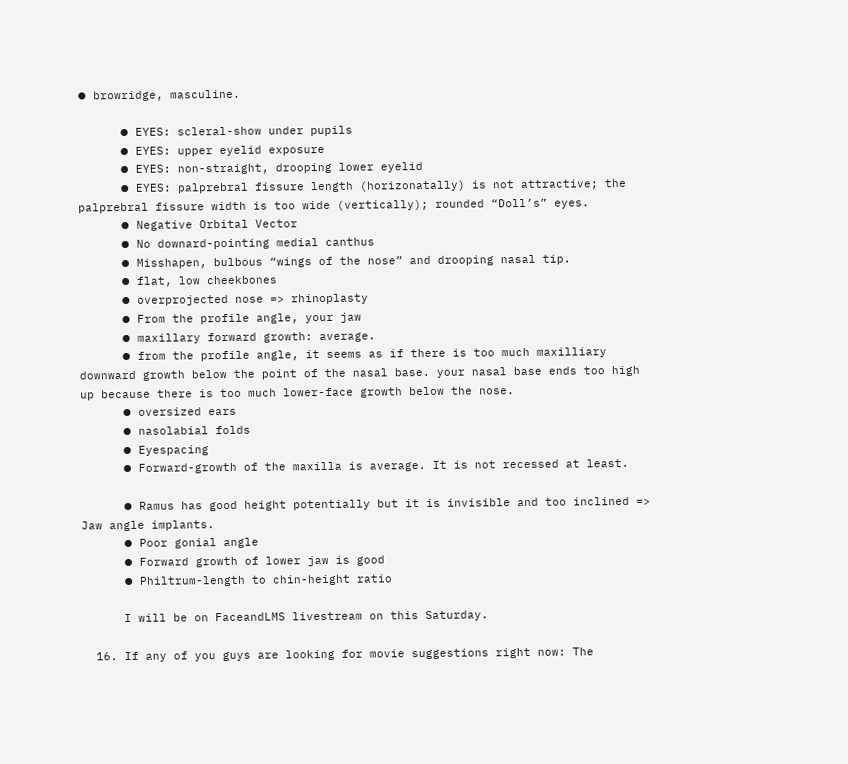⦁ browridge, masculine.

      ⦁ EYES: scleral-show under pupils
      ⦁ EYES: upper eyelid exposure
      ⦁ EYES: non-straight, drooping lower eyelid
      ⦁ EYES: palprebral fissure length (horizonatally) is not attractive; the palprebral fissure width is too wide (vertically); rounded “Doll’s” eyes.
      ⦁ Negative Orbital Vector
      ⦁ No downard-pointing medial canthus
      ⦁ Misshapen, bulbous “wings of the nose” and drooping nasal tip.
      ⦁ flat, low cheekbones
      ⦁ overprojected nose => rhinoplasty
      ⦁ From the profile angle, your jaw
      ⦁ maxillary forward growth: average.
      ⦁ from the profile angle, it seems as if there is too much maxilliary downward growth below the point of the nasal base. your nasal base ends too high up because there is too much lower-face growth below the nose.
      ⦁ oversized ears
      ⦁ nasolabial folds
      ⦁ Eyespacing
      ⦁ Forward-growth of the maxilla is average. It is not recessed at least.

      ⦁ Ramus has good height potentially but it is invisible and too inclined => Jaw angle implants.
      ⦁ Poor gonial angle
      ⦁ Forward growth of lower jaw is good
      ⦁ Philtrum-length to chin-height ratio

      I will be on FaceandLMS livestream on this Saturday.

  16. If any of you guys are looking for movie suggestions right now: The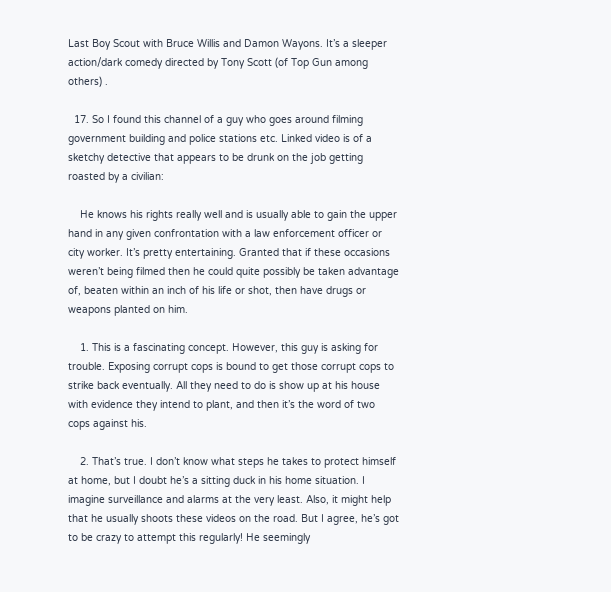Last Boy Scout with Bruce Willis and Damon Wayons. It’s a sleeper action/dark comedy directed by Tony Scott (of Top Gun among others) .

  17. So I found this channel of a guy who goes around filming government building and police stations etc. Linked video is of a sketchy detective that appears to be drunk on the job getting roasted by a civilian:

    He knows his rights really well and is usually able to gain the upper hand in any given confrontation with a law enforcement officer or city worker. It’s pretty entertaining. Granted that if these occasions weren’t being filmed then he could quite possibly be taken advantage of, beaten within an inch of his life or shot, then have drugs or weapons planted on him.

    1. This is a fascinating concept. However, this guy is asking for trouble. Exposing corrupt cops is bound to get those corrupt cops to strike back eventually. All they need to do is show up at his house with evidence they intend to plant, and then it’s the word of two cops against his.

    2. That’s true. I don’t know what steps he takes to protect himself at home, but I doubt he’s a sitting duck in his home situation. I imagine surveillance and alarms at the very least. Also, it might help that he usually shoots these videos on the road. But I agree, he’s got to be crazy to attempt this regularly! He seemingly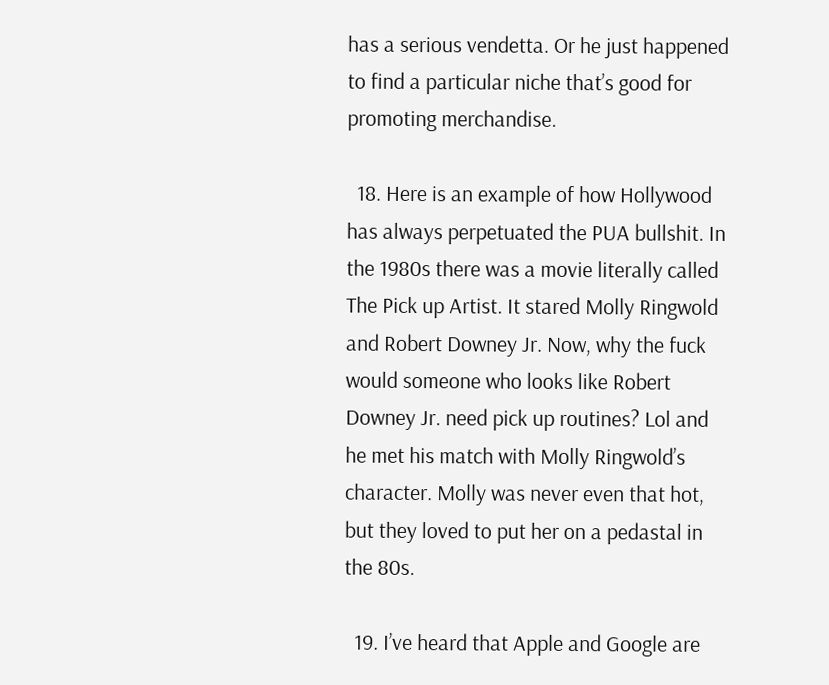has a serious vendetta. Or he just happened to find a particular niche that’s good for promoting merchandise.

  18. Here is an example of how Hollywood has always perpetuated the PUA bullshit. In the 1980s there was a movie literally called The Pick up Artist. It stared Molly Ringwold and Robert Downey Jr. Now, why the fuck would someone who looks like Robert Downey Jr. need pick up routines? Lol and he met his match with Molly Ringwold’s character. Molly was never even that hot, but they loved to put her on a pedastal in the 80s.

  19. I’ve heard that Apple and Google are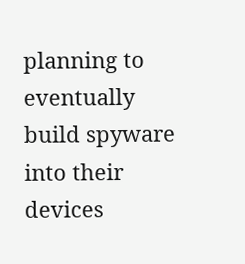planning to eventually build spyware into their devices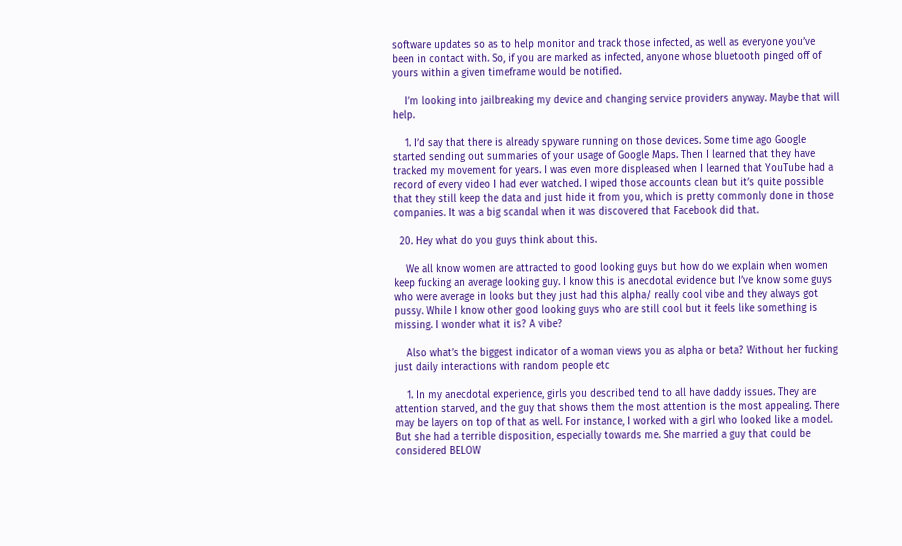software updates so as to help monitor and track those infected, as well as everyone you’ve been in contact with. So, if you are marked as infected, anyone whose bluetooth pinged off of yours within a given timeframe would be notified.

    I’m looking into jailbreaking my device and changing service providers anyway. Maybe that will help.

    1. I’d say that there is already spyware running on those devices. Some time ago Google started sending out summaries of your usage of Google Maps. Then I learned that they have tracked my movement for years. I was even more displeased when I learned that YouTube had a record of every video I had ever watched. I wiped those accounts clean but it’s quite possible that they still keep the data and just hide it from you, which is pretty commonly done in those companies. It was a big scandal when it was discovered that Facebook did that.

  20. Hey what do you guys think about this.

    We all know women are attracted to good looking guys but how do we explain when women keep fucking an average looking guy. I know this is anecdotal evidence but I’ve know some guys who were average in looks but they just had this alpha/ really cool vibe and they always got pussy. While I know other good looking guys who are still cool but it feels like something is missing. I wonder what it is? A vibe?

    Also what’s the biggest indicator of a woman views you as alpha or beta? Without her fucking just daily interactions with random people etc

    1. In my anecdotal experience, girls you described tend to all have daddy issues. They are attention starved, and the guy that shows them the most attention is the most appealing. There may be layers on top of that as well. For instance, I worked with a girl who looked like a model. But she had a terrible disposition, especially towards me. She married a guy that could be considered BELOW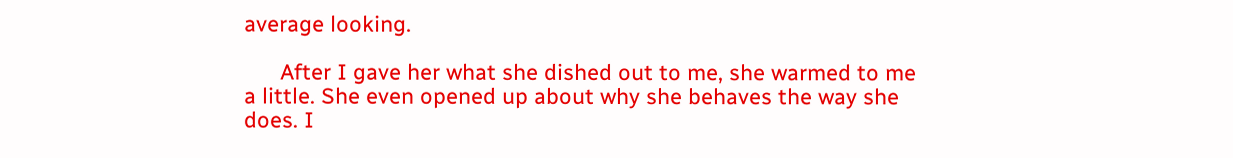average looking.

      After I gave her what she dished out to me, she warmed to me a little. She even opened up about why she behaves the way she does. I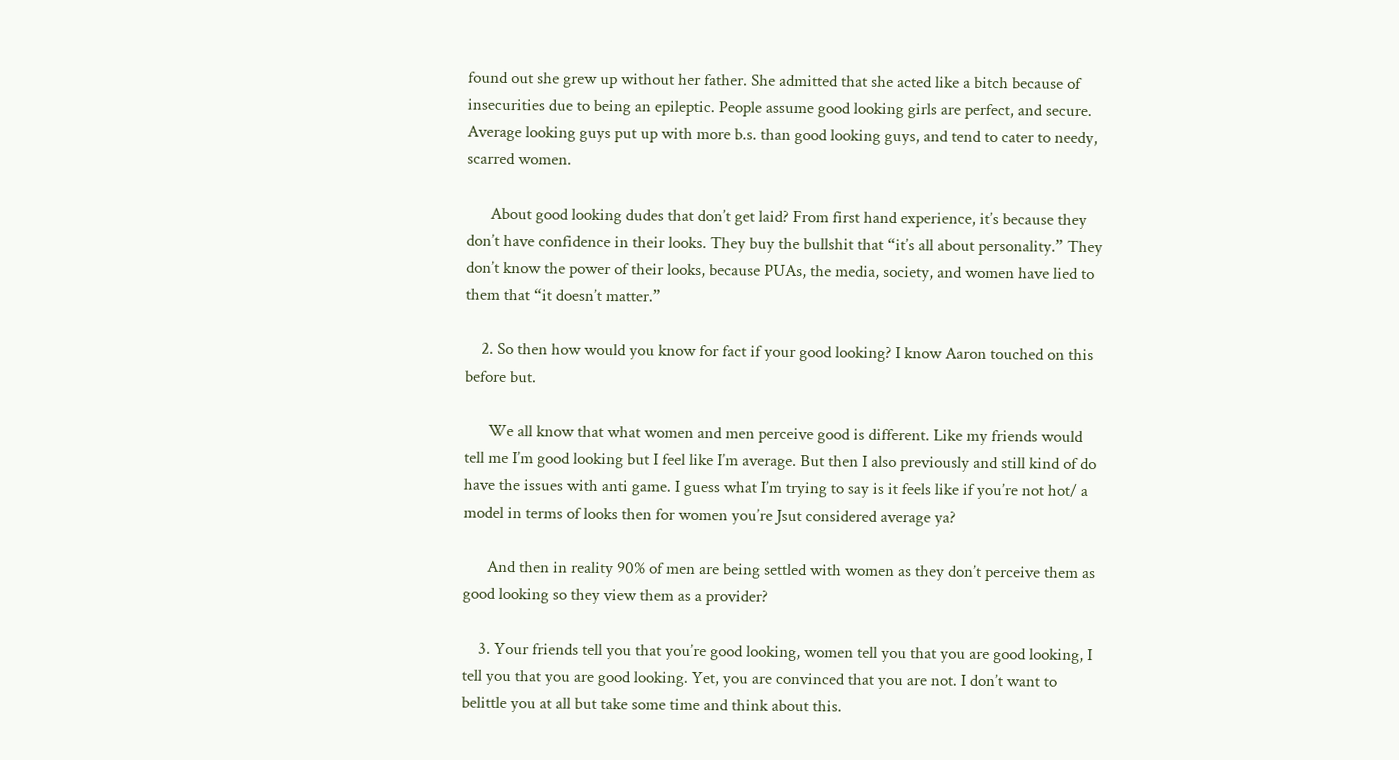found out she grew up without her father. She admitted that she acted like a bitch because of insecurities due to being an epileptic. People assume good looking girls are perfect, and secure. Average looking guys put up with more b.s. than good looking guys, and tend to cater to needy, scarred women.

      About good looking dudes that don’t get laid? From first hand experience, it’s because they don’t have confidence in their looks. They buy the bullshit that “it’s all about personality.” They don’t know the power of their looks, because PUAs, the media, society, and women have lied to them that “it doesn’t matter.”

    2. So then how would you know for fact if your good looking? I know Aaron touched on this before but.

      We all know that what women and men perceive good is different. Like my friends would tell me I’m good looking but I feel like I’m average. But then I also previously and still kind of do have the issues with anti game. I guess what I’m trying to say is it feels like if you’re not hot/ a model in terms of looks then for women you’re Jsut considered average ya?

      And then in reality 90% of men are being settled with women as they don’t perceive them as good looking so they view them as a provider?

    3. Your friends tell you that you’re good looking, women tell you that you are good looking, I tell you that you are good looking. Yet, you are convinced that you are not. I don’t want to belittle you at all but take some time and think about this.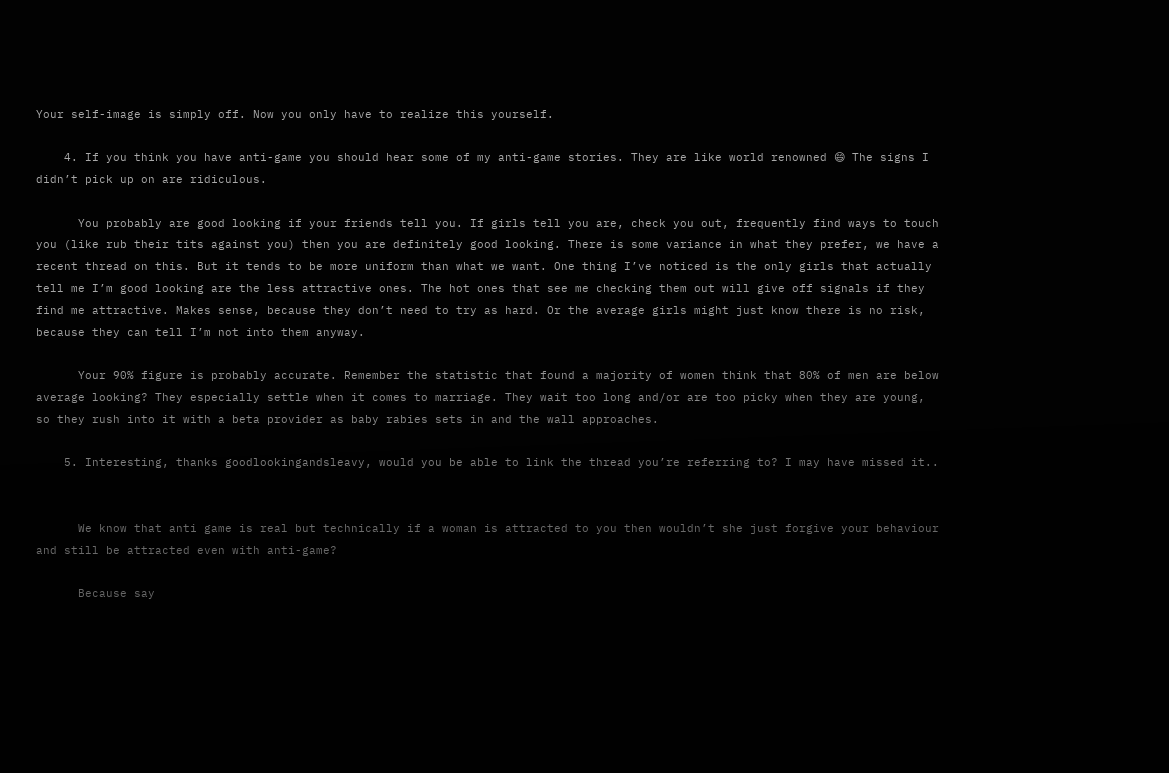Your self-image is simply off. Now you only have to realize this yourself.

    4. If you think you have anti-game you should hear some of my anti-game stories. They are like world renowned 😄 The signs I didn’t pick up on are ridiculous.

      You probably are good looking if your friends tell you. If girls tell you are, check you out, frequently find ways to touch you (like rub their tits against you) then you are definitely good looking. There is some variance in what they prefer, we have a recent thread on this. But it tends to be more uniform than what we want. One thing I’ve noticed is the only girls that actually tell me I’m good looking are the less attractive ones. The hot ones that see me checking them out will give off signals if they find me attractive. Makes sense, because they don’t need to try as hard. Or the average girls might just know there is no risk, because they can tell I’m not into them anyway.

      Your 90% figure is probably accurate. Remember the statistic that found a majority of women think that 80% of men are below average looking? They especially settle when it comes to marriage. They wait too long and/or are too picky when they are young, so they rush into it with a beta provider as baby rabies sets in and the wall approaches.

    5. Interesting, thanks goodlookingandsleavy, would you be able to link the thread you’re referring to? I may have missed it..


      We know that anti game is real but technically if a woman is attracted to you then wouldn’t she just forgive your behaviour and still be attracted even with anti-game?

      Because say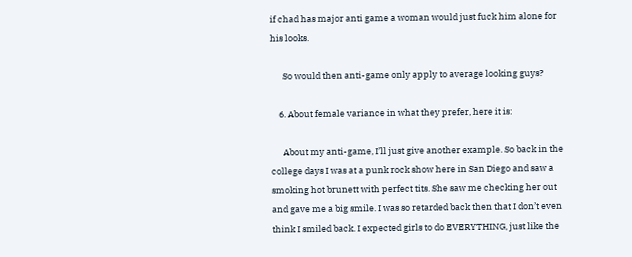if chad has major anti game a woman would just fuck him alone for his looks.

      So would then anti-game only apply to average looking guys?

    6. About female variance in what they prefer, here it is:

      About my anti-game, I’ll just give another example. So back in the college days I was at a punk rock show here in San Diego and saw a smoking hot brunett with perfect tits. She saw me checking her out and gave me a big smile. I was so retarded back then that I don’t even think I smiled back. I expected girls to do EVERYTHING, just like the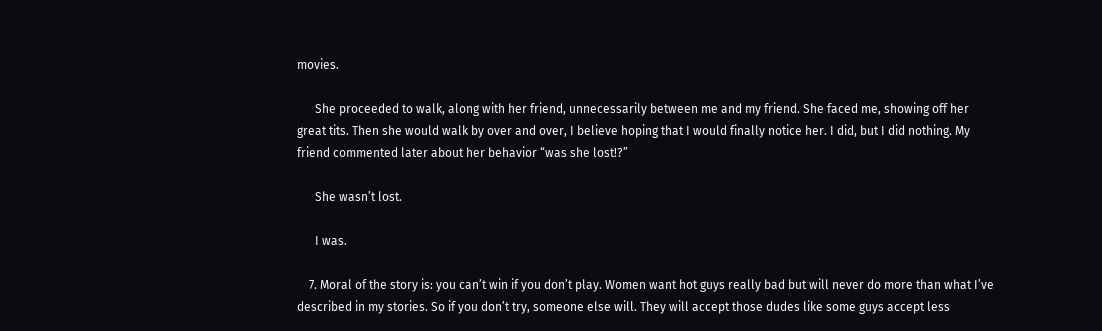movies.

      She proceeded to walk, along with her friend, unnecessarily between me and my friend. She faced me, showing off her great tits. Then she would walk by over and over, I believe hoping that I would finally notice her. I did, but I did nothing. My friend commented later about her behavior “was she lost!?”

      She wasn’t lost.

      I was.

    7. Moral of the story is: you can’t win if you don’t play. Women want hot guys really bad but will never do more than what I’ve described in my stories. So if you don’t try, someone else will. They will accept those dudes like some guys accept less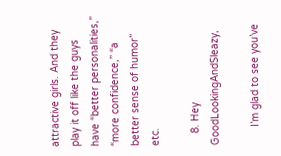attractive girls. And they play it off like the guys have “better personalities,” “more confidence,” “a better sense of humor” etc.

    8. Hey GoodLookingAndSleazy,

      I’m glad to see you’ve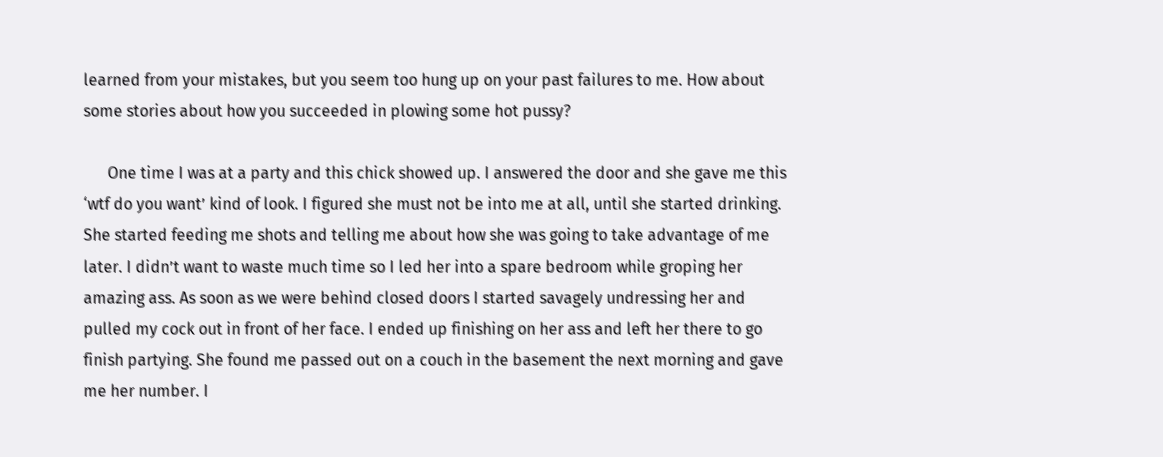learned from your mistakes, but you seem too hung up on your past failures to me. How about some stories about how you succeeded in plowing some hot pussy?

      One time I was at a party and this chick showed up. I answered the door and she gave me this ‘wtf do you want’ kind of look. I figured she must not be into me at all, until she started drinking. She started feeding me shots and telling me about how she was going to take advantage of me later. I didn’t want to waste much time so I led her into a spare bedroom while groping her amazing ass. As soon as we were behind closed doors I started savagely undressing her and pulled my cock out in front of her face. I ended up finishing on her ass and left her there to go finish partying. She found me passed out on a couch in the basement the next morning and gave me her number. I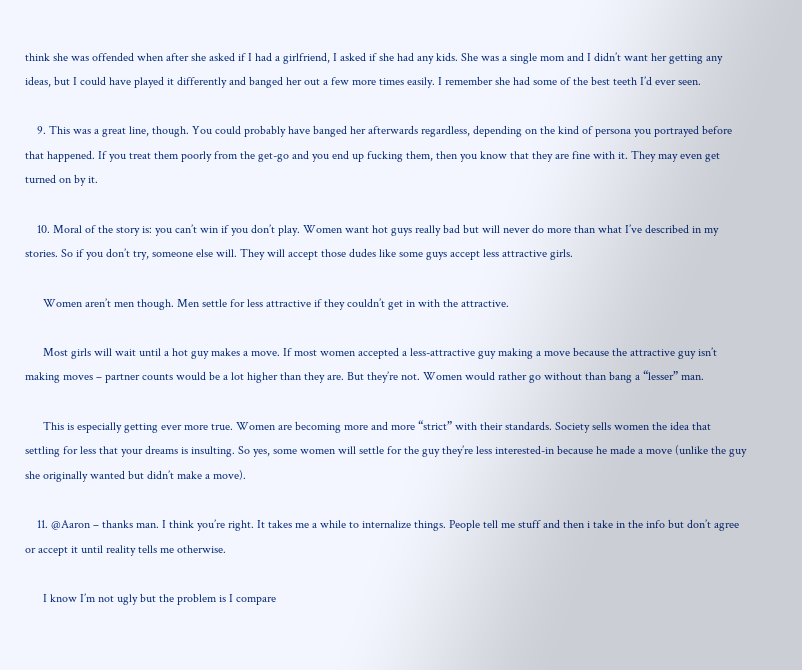think she was offended when after she asked if I had a girlfriend, I asked if she had any kids. She was a single mom and I didn’t want her getting any ideas, but I could have played it differently and banged her out a few more times easily. I remember she had some of the best teeth I’d ever seen.

    9. This was a great line, though. You could probably have banged her afterwards regardless, depending on the kind of persona you portrayed before that happened. If you treat them poorly from the get-go and you end up fucking them, then you know that they are fine with it. They may even get turned on by it.

    10. Moral of the story is: you can’t win if you don’t play. Women want hot guys really bad but will never do more than what I’ve described in my stories. So if you don’t try, someone else will. They will accept those dudes like some guys accept less attractive girls.

      Women aren’t men though. Men settle for less attractive if they couldn’t get in with the attractive.

      Most girls will wait until a hot guy makes a move. If most women accepted a less-attractive guy making a move because the attractive guy isn’t making moves – partner counts would be a lot higher than they are. But they’re not. Women would rather go without than bang a “lesser” man.

      This is especially getting ever more true. Women are becoming more and more “strict” with their standards. Society sells women the idea that settling for less that your dreams is insulting. So yes, some women will settle for the guy they’re less interested-in because he made a move (unlike the guy she originally wanted but didn’t make a move).

    11. @Aaron – thanks man. I think you’re right. It takes me a while to internalize things. People tell me stuff and then i take in the info but don’t agree or accept it until reality tells me otherwise.

      I know I’m not ugly but the problem is I compare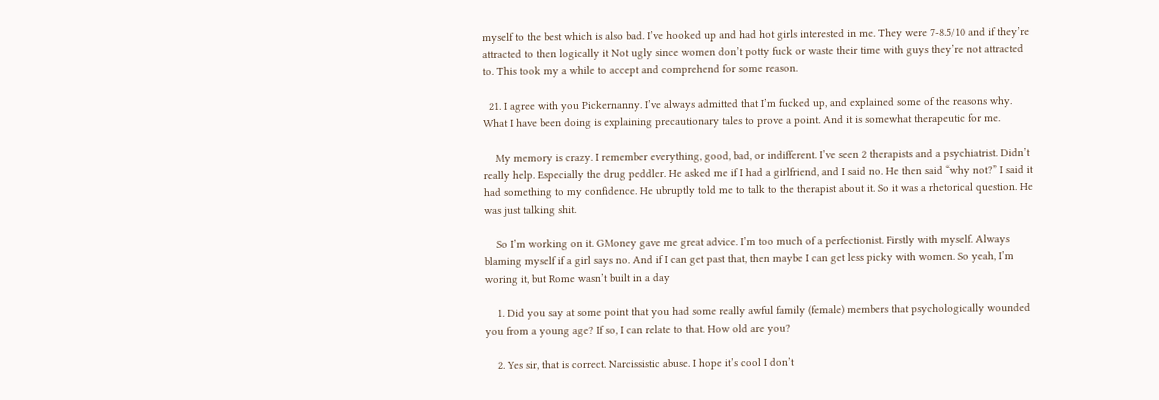myself to the best which is also bad. I’ve hooked up and had hot girls interested in me. They were 7-8.5/10 and if they’re attracted to then logically it Not ugly since women don’t potty fuck or waste their time with guys they’re not attracted to. This took my a while to accept and comprehend for some reason.

  21. I agree with you Pickernanny. I’ve always admitted that I’m fucked up, and explained some of the reasons why. What I have been doing is explaining precautionary tales to prove a point. And it is somewhat therapeutic for me.

    My memory is crazy. I remember everything, good, bad, or indifferent. I’ve seen 2 therapists and a psychiatrist. Didn’t really help. Especially the drug peddler. He asked me if I had a girlfriend, and I said no. He then said “why not?” I said it had something to my confidence. He ubruptly told me to talk to the therapist about it. So it was a rhetorical question. He was just talking shit.

    So I’m working on it. GMoney gave me great advice. I’m too much of a perfectionist. Firstly with myself. Always blaming myself if a girl says no. And if I can get past that, then maybe I can get less picky with women. So yeah, I’m woring it, but Rome wasn’t built in a day

    1. Did you say at some point that you had some really awful family (female) members that psychologically wounded you from a young age? If so, I can relate to that. How old are you?

    2. Yes sir, that is correct. Narcissistic abuse. I hope it’s cool I don’t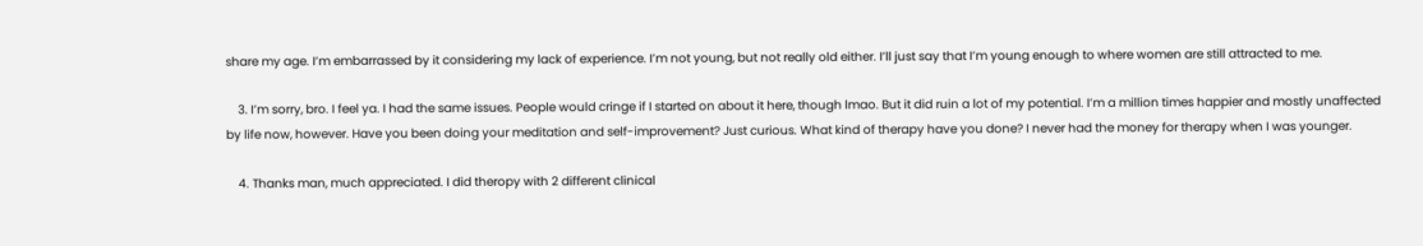share my age. I’m embarrassed by it considering my lack of experience. I’m not young, but not really old either. I’ll just say that I’m young enough to where women are still attracted to me.

    3. I’m sorry, bro. I feel ya. I had the same issues. People would cringe if I started on about it here, though lmao. But it did ruin a lot of my potential. I’m a million times happier and mostly unaffected by life now, however. Have you been doing your meditation and self-improvement? Just curious. What kind of therapy have you done? I never had the money for therapy when I was younger.

    4. Thanks man, much appreciated. I did theropy with 2 different clinical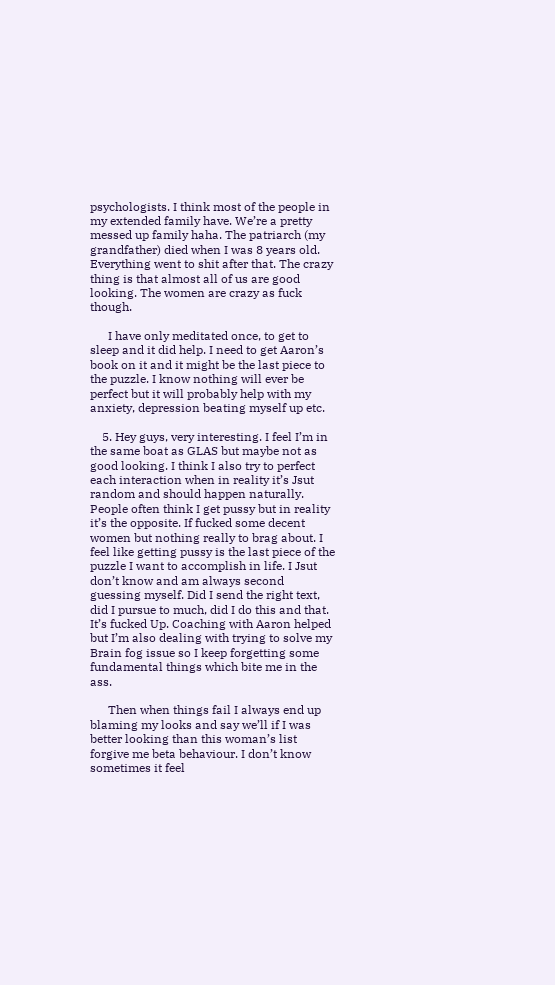psychologists. I think most of the people in my extended family have. We’re a pretty messed up family haha. The patriarch (my grandfather) died when I was 8 years old. Everything went to shit after that. The crazy thing is that almost all of us are good looking. The women are crazy as fuck though.

      I have only meditated once, to get to sleep and it did help. I need to get Aaron’s book on it and it might be the last piece to the puzzle. I know nothing will ever be perfect but it will probably help with my anxiety, depression beating myself up etc.

    5. Hey guys, very interesting. I feel I’m in the same boat as GLAS but maybe not as good looking. I think I also try to perfect each interaction when in reality it’s Jsut random and should happen naturally. People often think I get pussy but in reality it’s the opposite. If fucked some decent women but nothing really to brag about. I feel like getting pussy is the last piece of the puzzle I want to accomplish in life. I Jsut don’t know and am always second guessing myself. Did I send the right text, did I pursue to much, did I do this and that. It’s fucked Up. Coaching with Aaron helped but I’m also dealing with trying to solve my Brain fog issue so I keep forgetting some fundamental things which bite me in the ass.

      Then when things fail I always end up blaming my looks and say we’ll if I was better looking than this woman’s list forgive me beta behaviour. I don’t know sometimes it feel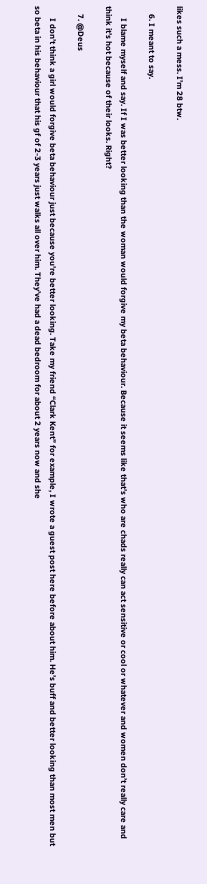likes such a mess. I’m 28 btw.

    6. I meant to say.

      I blame myself and say. If I was better looking than the woman would forgive my beta behaviour. Because it seems like that’s who are chads really can act sensitive or cool or whatever and women don’t really care and think it’s hot because of their looks. Right?

    7. @Deus

      I don’t think a girl would forgive beta behaviour just because you’re better looking. Take my friend “Clark Kent” for example, I wrote a guest post here before about him. He’s buff and better looking than most men but so beta in his behaviour that his gf of 2-3 years just walks all over him. They’ve had a dead bedroom for about 2 years now and she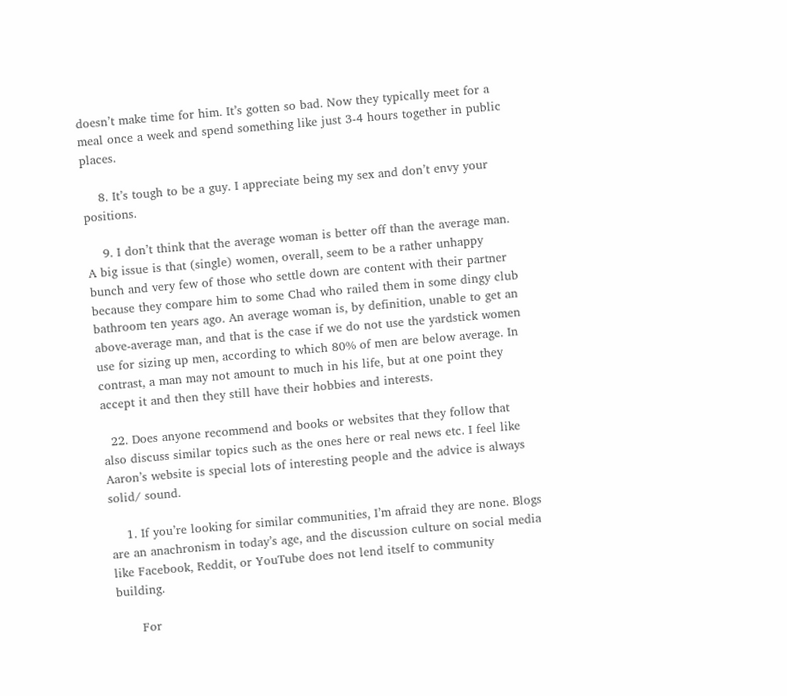doesn’t make time for him. It’s gotten so bad. Now they typically meet for a meal once a week and spend something like just 3-4 hours together in public places.

    8. It’s tough to be a guy. I appreciate being my sex and don’t envy your positions.

    9. I don’t think that the average woman is better off than the average man. A big issue is that (single) women, overall, seem to be a rather unhappy bunch and very few of those who settle down are content with their partner because they compare him to some Chad who railed them in some dingy club bathroom ten years ago. An average woman is, by definition, unable to get an above-average man, and that is the case if we do not use the yardstick women use for sizing up men, according to which 80% of men are below average. In contrast, a man may not amount to much in his life, but at one point they accept it and then they still have their hobbies and interests.

  22. Does anyone recommend and books or websites that they follow that also discuss similar topics such as the ones here or real news etc. I feel like Aaron’s website is special lots of interesting people and the advice is always solid/ sound.

    1. If you’re looking for similar communities, I’m afraid they are none. Blogs are an anachronism in today’s age, and the discussion culture on social media like Facebook, Reddit, or YouTube does not lend itself to community building.

      For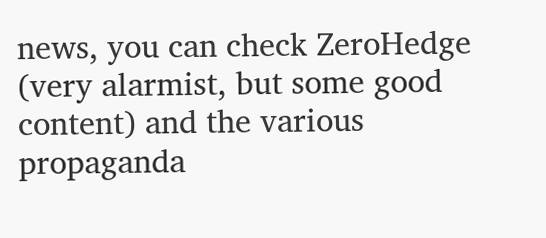news, you can check ZeroHedge (very alarmist, but some good content) and the various propaganda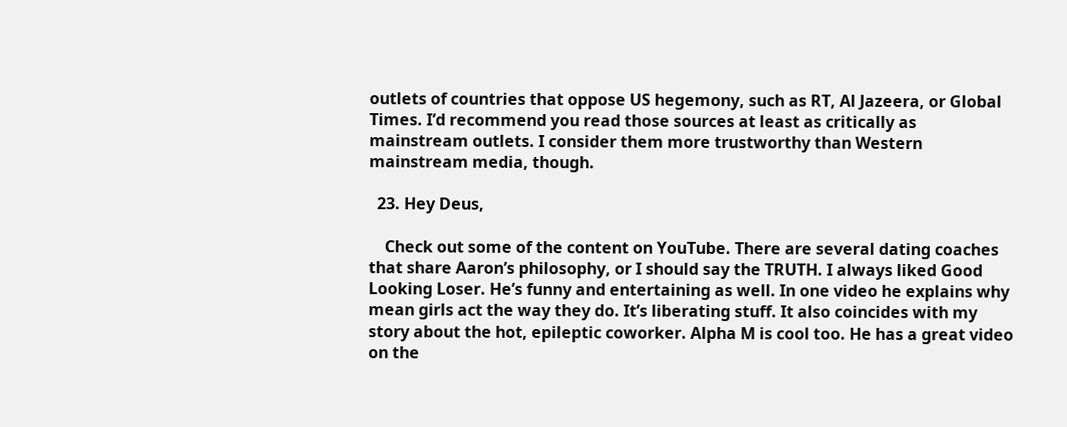outlets of countries that oppose US hegemony, such as RT, Al Jazeera, or Global Times. I’d recommend you read those sources at least as critically as mainstream outlets. I consider them more trustworthy than Western mainstream media, though.

  23. Hey Deus,

    Check out some of the content on YouTube. There are several dating coaches that share Aaron’s philosophy, or I should say the TRUTH. I always liked Good Looking Loser. He’s funny and entertaining as well. In one video he explains why mean girls act the way they do. It’s liberating stuff. It also coincides with my story about the hot, epileptic coworker. Alpha M is cool too. He has a great video on the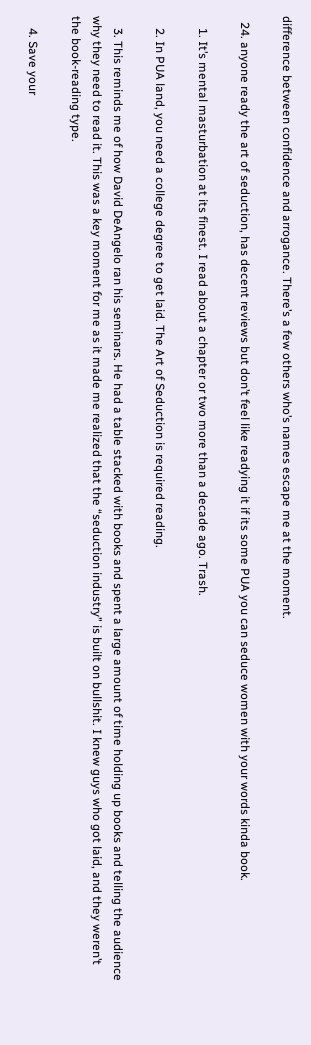difference between confidence and arrogance. There’s a few others who’s names escape me at the moment.

  24. anyone ready the art of seduction, has decent reviews but don’t feel like readying it if its some PUA you can seduce women with your words kinda book.

    1. It’s mental masturbation at its finest. I read about a chapter or two more than a decade ago. Trash.

    2. In PUA land, you need a college degree to get laid. The Art of Seduction is required reading.

    3. This reminds me of how David DeAngelo ran his seminars. He had a table stacked with books and spent a large amount of time holding up books and telling the audience why they need to read it. This was a key moment for me as it made me realized that the “seduction industry” is built on bullshit. I knew guys who got laid, and they weren’t the book-reading type.

    4. Save your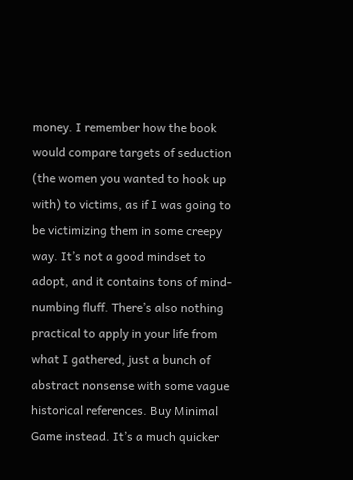money. I remember how the book would compare targets of seduction (the women you wanted to hook up with) to victims, as if I was going to be victimizing them in some creepy way. It’s not a good mindset to adopt, and it contains tons of mind-numbing fluff. There’s also nothing practical to apply in your life from what I gathered, just a bunch of abstract nonsense with some vague historical references. Buy Minimal Game instead. It’s a much quicker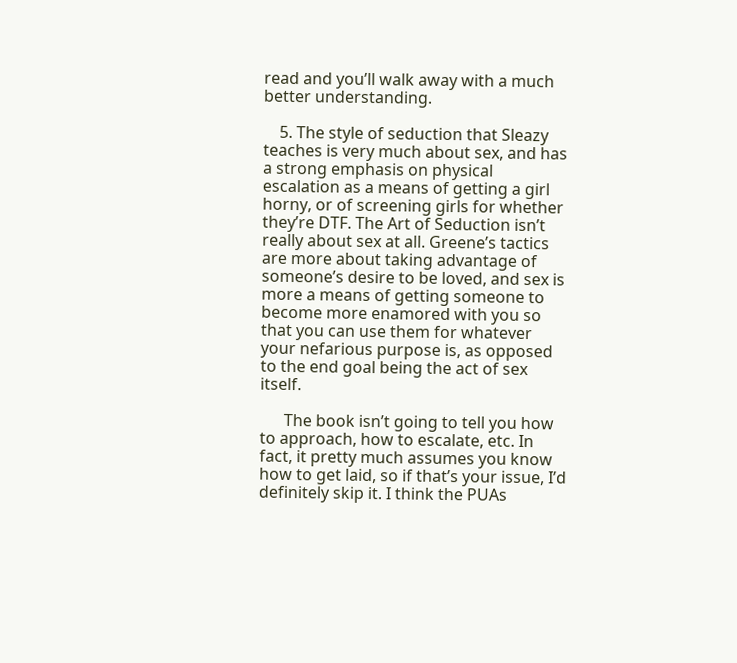read and you’ll walk away with a much better understanding.

    5. The style of seduction that Sleazy teaches is very much about sex, and has a strong emphasis on physical escalation as a means of getting a girl horny, or of screening girls for whether they’re DTF. The Art of Seduction isn’t really about sex at all. Greene’s tactics are more about taking advantage of someone’s desire to be loved, and sex is more a means of getting someone to become more enamored with you so that you can use them for whatever your nefarious purpose is, as opposed to the end goal being the act of sex itself.

      The book isn’t going to tell you how to approach, how to escalate, etc. In fact, it pretty much assumes you know how to get laid, so if that’s your issue, I’d definitely skip it. I think the PUAs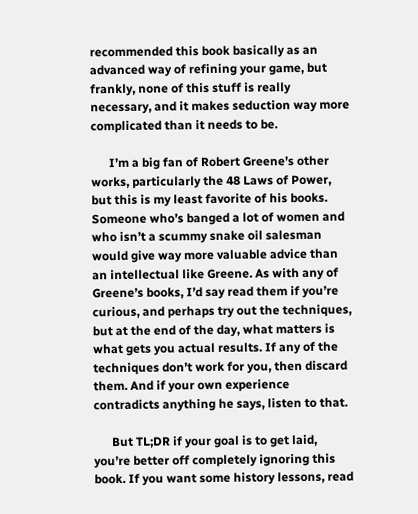recommended this book basically as an advanced way of refining your game, but frankly, none of this stuff is really necessary, and it makes seduction way more complicated than it needs to be.

      I’m a big fan of Robert Greene’s other works, particularly the 48 Laws of Power, but this is my least favorite of his books. Someone who’s banged a lot of women and who isn’t a scummy snake oil salesman would give way more valuable advice than an intellectual like Greene. As with any of Greene’s books, I’d say read them if you’re curious, and perhaps try out the techniques, but at the end of the day, what matters is what gets you actual results. If any of the techniques don’t work for you, then discard them. And if your own experience contradicts anything he says, listen to that.

      But TL;DR if your goal is to get laid, you’re better off completely ignoring this book. If you want some history lessons, read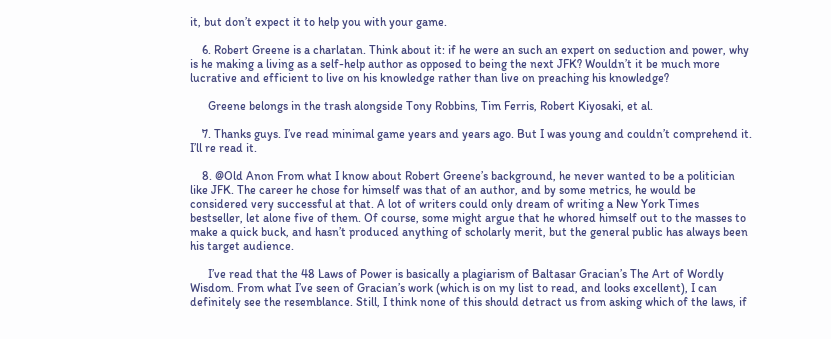it, but don’t expect it to help you with your game.

    6. Robert Greene is a charlatan. Think about it: if he were an such an expert on seduction and power, why is he making a living as a self-help author as opposed to being the next JFK? Wouldn’t it be much more lucrative and efficient to live on his knowledge rather than live on preaching his knowledge?

      Greene belongs in the trash alongside Tony Robbins, Tim Ferris, Robert Kiyosaki, et al.

    7. Thanks guys. I’ve read minimal game years and years ago. But I was young and couldn’t comprehend it. I’ll re read it.

    8. @Old Anon From what I know about Robert Greene’s background, he never wanted to be a politician like JFK. The career he chose for himself was that of an author, and by some metrics, he would be considered very successful at that. A lot of writers could only dream of writing a New York Times bestseller, let alone five of them. Of course, some might argue that he whored himself out to the masses to make a quick buck, and hasn’t produced anything of scholarly merit, but the general public has always been his target audience.

      I’ve read that the 48 Laws of Power is basically a plagiarism of Baltasar Gracian’s The Art of Wordly Wisdom. From what I’ve seen of Gracian’s work (which is on my list to read, and looks excellent), I can definitely see the resemblance. Still, I think none of this should detract us from asking which of the laws, if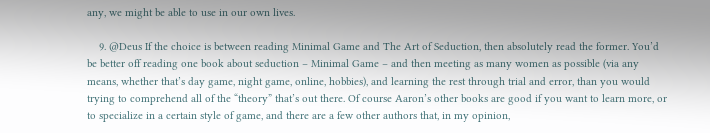any, we might be able to use in our own lives.

    9. @Deus If the choice is between reading Minimal Game and The Art of Seduction, then absolutely read the former. You’d be better off reading one book about seduction – Minimal Game – and then meeting as many women as possible (via any means, whether that’s day game, night game, online, hobbies), and learning the rest through trial and error, than you would trying to comprehend all of the “theory” that’s out there. Of course Aaron’s other books are good if you want to learn more, or to specialize in a certain style of game, and there are a few other authors that, in my opinion,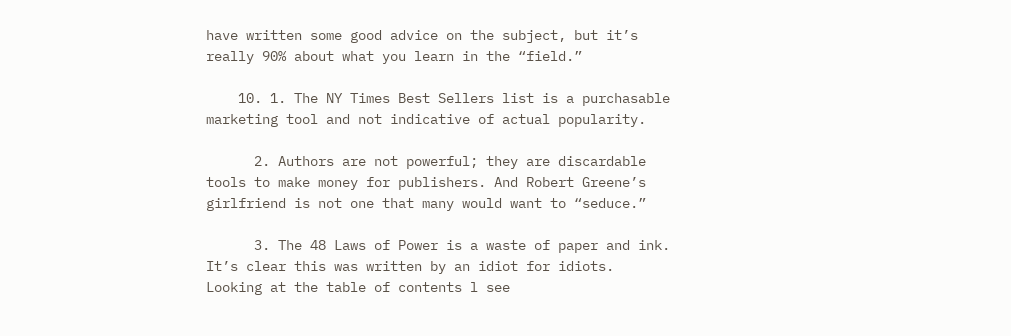have written some good advice on the subject, but it’s really 90% about what you learn in the “field.”

    10. 1. The NY Times Best Sellers list is a purchasable marketing tool and not indicative of actual popularity.

      2. Authors are not powerful; they are discardable tools to make money for publishers. And Robert Greene’s girlfriend is not one that many would want to “seduce.”

      3. The 48 Laws of Power is a waste of paper and ink. It’s clear this was written by an idiot for idiots. Looking at the table of contents l see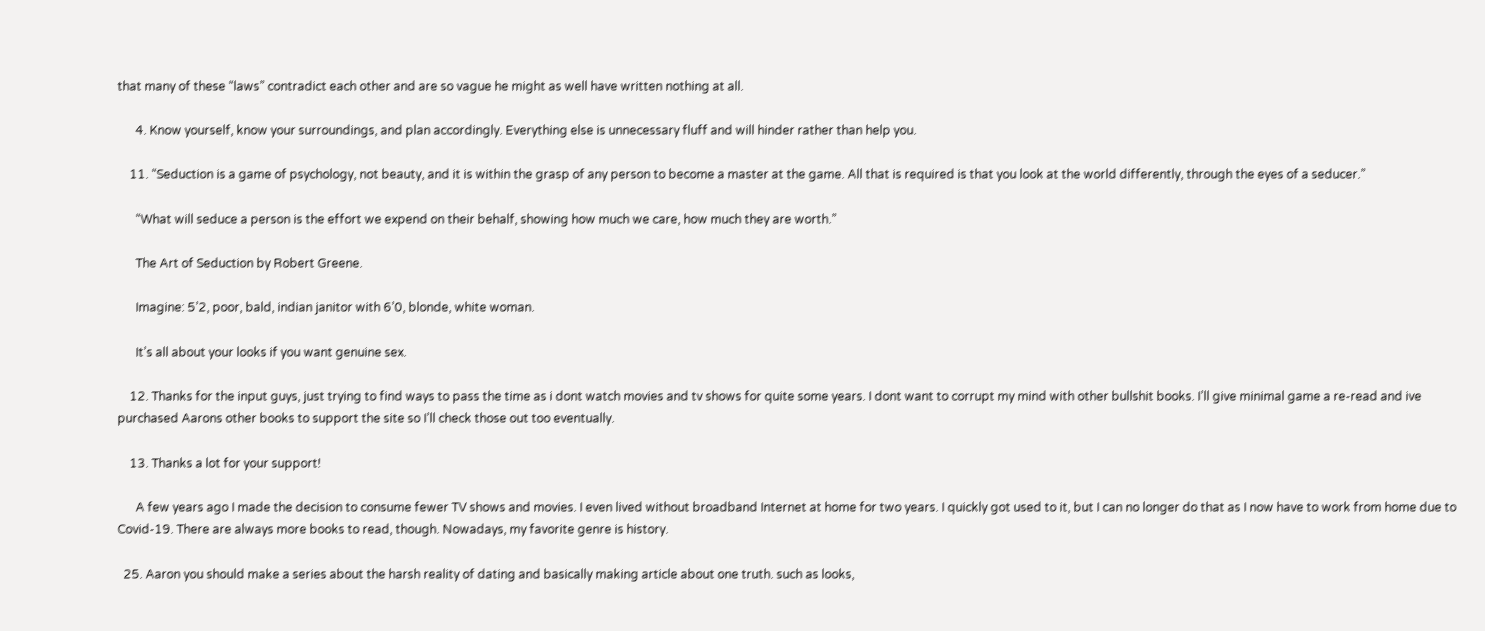that many of these “laws” contradict each other and are so vague he might as well have written nothing at all.

      4. Know yourself, know your surroundings, and plan accordingly. Everything else is unnecessary fluff and will hinder rather than help you.

    11. “Seduction is a game of psychology, not beauty, and it is within the grasp of any person to become a master at the game. All that is required is that you look at the world differently, through the eyes of a seducer.”

      “What will seduce a person is the effort we expend on their behalf, showing how much we care, how much they are worth.”

      The Art of Seduction by Robert Greene.

      Imagine: 5’2, poor, bald, indian janitor with 6’0, blonde, white woman.

      It’s all about your looks if you want genuine sex.

    12. Thanks for the input guys, just trying to find ways to pass the time as i dont watch movies and tv shows for quite some years. I dont want to corrupt my mind with other bullshit books. I’ll give minimal game a re-read and ive purchased Aarons other books to support the site so I’ll check those out too eventually.

    13. Thanks a lot for your support!

      A few years ago I made the decision to consume fewer TV shows and movies. I even lived without broadband Internet at home for two years. I quickly got used to it, but I can no longer do that as I now have to work from home due to Covid-19. There are always more books to read, though. Nowadays, my favorite genre is history.

  25. Aaron you should make a series about the harsh reality of dating and basically making article about one truth. such as looks,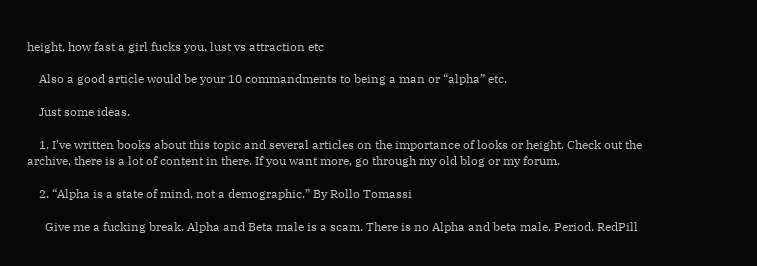height, how fast a girl fucks you, lust vs attraction etc

    Also a good article would be your 10 commandments to being a man or “alpha” etc.

    Just some ideas.

    1. I’ve written books about this topic and several articles on the importance of looks or height. Check out the archive, there is a lot of content in there. If you want more, go through my old blog or my forum.

    2. “Alpha is a state of mind, not a demographic.” By Rollo Tomassi

      Give me a fucking break. Alpha and Beta male is a scam. There is no Alpha and beta male. Period. RedPill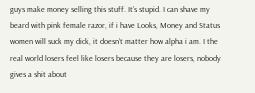guys make money selling this stuff. It’s stupid. I can shave my beard with pink female razor, if i have Looks, Money and Status women will suck my dick, it doesn’t matter how alpha i am. I the real world losers feel like losers because they are losers, nobody gives a shit about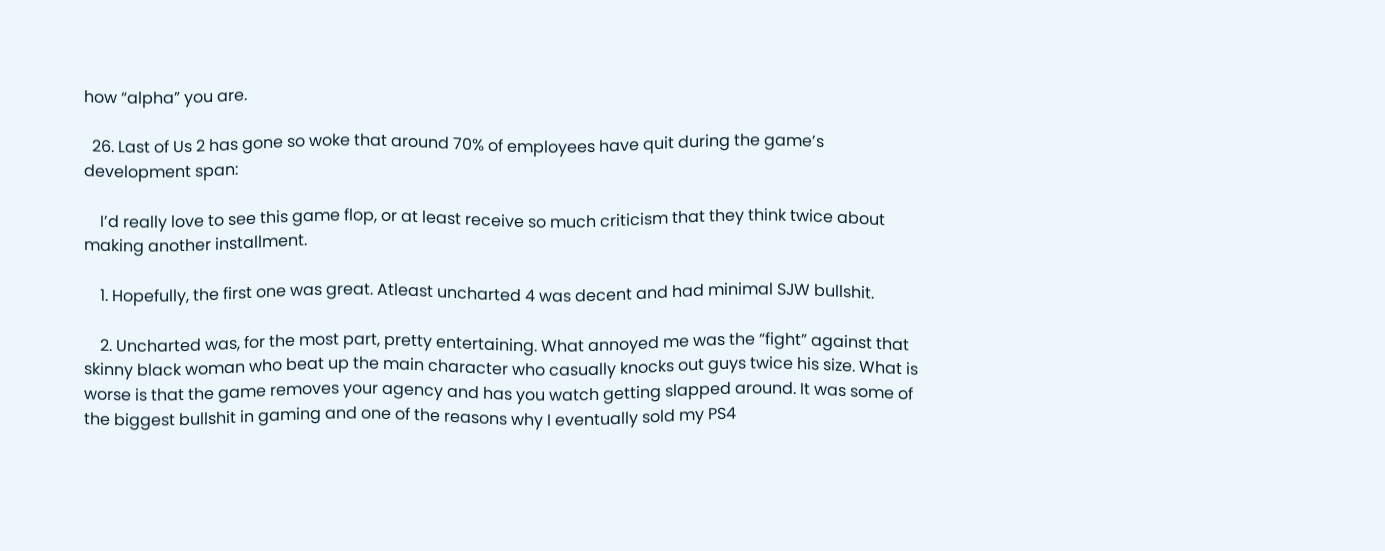how “alpha” you are.

  26. Last of Us 2 has gone so woke that around 70% of employees have quit during the game’s development span:

    I’d really love to see this game flop, or at least receive so much criticism that they think twice about making another installment.

    1. Hopefully, the first one was great. Atleast uncharted 4 was decent and had minimal SJW bullshit.

    2. Uncharted was, for the most part, pretty entertaining. What annoyed me was the “fight” against that skinny black woman who beat up the main character who casually knocks out guys twice his size. What is worse is that the game removes your agency and has you watch getting slapped around. It was some of the biggest bullshit in gaming and one of the reasons why I eventually sold my PS4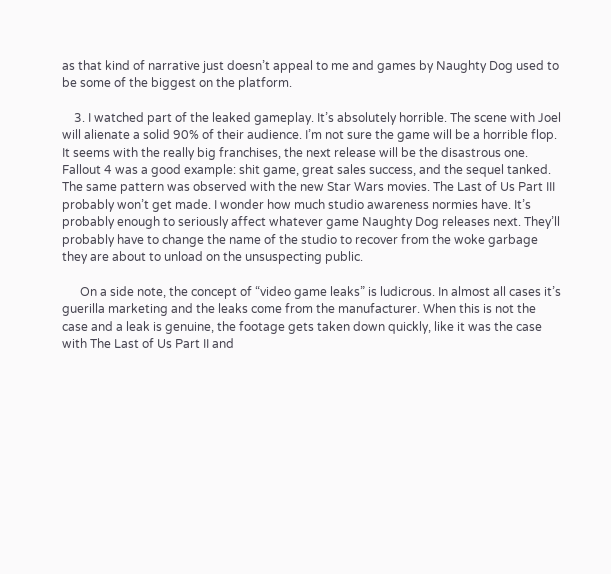as that kind of narrative just doesn’t appeal to me and games by Naughty Dog used to be some of the biggest on the platform.

    3. I watched part of the leaked gameplay. It’s absolutely horrible. The scene with Joel will alienate a solid 90% of their audience. I’m not sure the game will be a horrible flop. It seems with the really big franchises, the next release will be the disastrous one. Fallout 4 was a good example: shit game, great sales success, and the sequel tanked. The same pattern was observed with the new Star Wars movies. The Last of Us Part III probably won’t get made. I wonder how much studio awareness normies have. It’s probably enough to seriously affect whatever game Naughty Dog releases next. They’ll probably have to change the name of the studio to recover from the woke garbage they are about to unload on the unsuspecting public.

      On a side note, the concept of “video game leaks” is ludicrous. In almost all cases it’s guerilla marketing and the leaks come from the manufacturer. When this is not the case and a leak is genuine, the footage gets taken down quickly, like it was the case with The Last of Us Part II and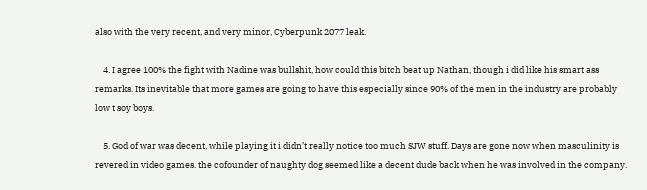also with the very recent, and very minor, Cyberpunk 2077 leak.

    4. I agree 100% the fight with Nadine was bullshit, how could this bitch beat up Nathan, though i did like his smart ass remarks. Its inevitable that more games are going to have this especially since 90% of the men in the industry are probably low t soy boys.

    5. God of war was decent, while playing it i didn’t really notice too much SJW stuff. Days are gone now when masculinity is revered in video games. the cofounder of naughty dog seemed like a decent dude back when he was involved in the company.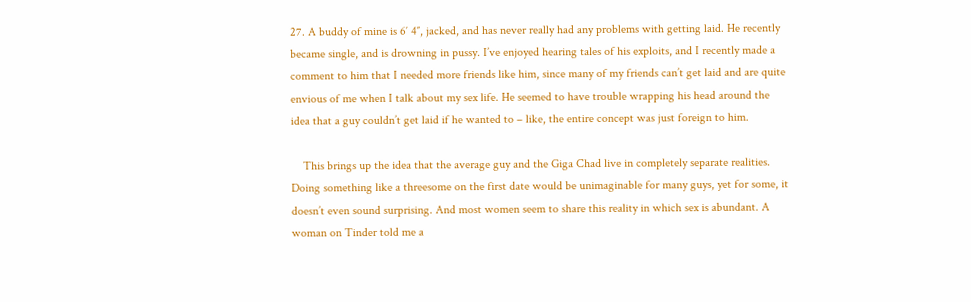27. A buddy of mine is 6′ 4″, jacked, and has never really had any problems with getting laid. He recently became single, and is drowning in pussy. I’ve enjoyed hearing tales of his exploits, and I recently made a comment to him that I needed more friends like him, since many of my friends can’t get laid and are quite envious of me when I talk about my sex life. He seemed to have trouble wrapping his head around the idea that a guy couldn’t get laid if he wanted to – like, the entire concept was just foreign to him.

    This brings up the idea that the average guy and the Giga Chad live in completely separate realities. Doing something like a threesome on the first date would be unimaginable for many guys, yet for some, it doesn’t even sound surprising. And most women seem to share this reality in which sex is abundant. A woman on Tinder told me a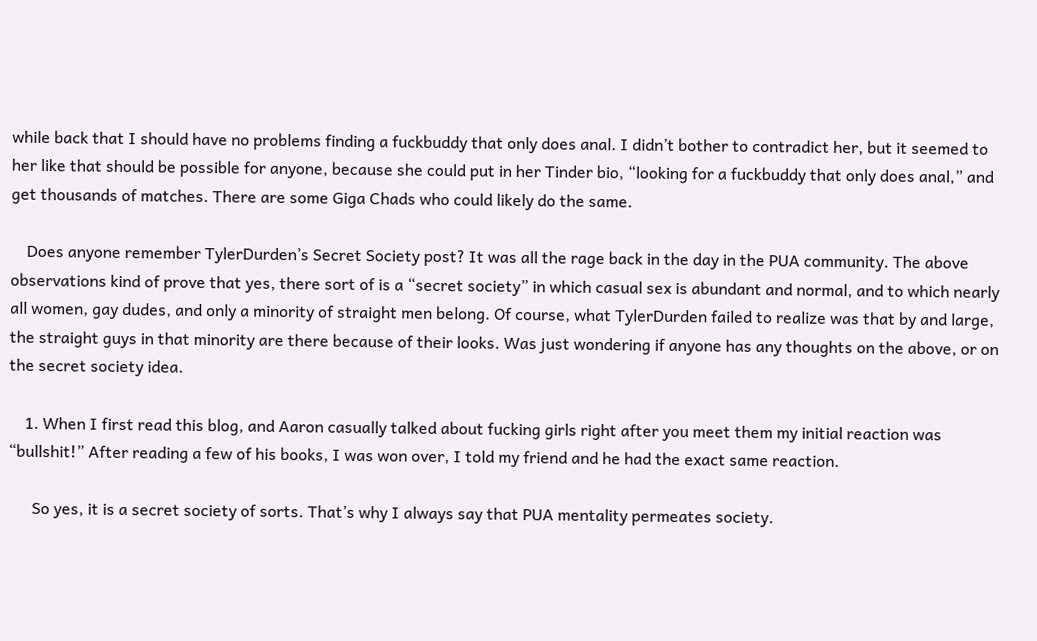while back that I should have no problems finding a fuckbuddy that only does anal. I didn’t bother to contradict her, but it seemed to her like that should be possible for anyone, because she could put in her Tinder bio, “looking for a fuckbuddy that only does anal,” and get thousands of matches. There are some Giga Chads who could likely do the same.

    Does anyone remember TylerDurden’s Secret Society post? It was all the rage back in the day in the PUA community. The above observations kind of prove that yes, there sort of is a “secret society” in which casual sex is abundant and normal, and to which nearly all women, gay dudes, and only a minority of straight men belong. Of course, what TylerDurden failed to realize was that by and large, the straight guys in that minority are there because of their looks. Was just wondering if anyone has any thoughts on the above, or on the secret society idea.

    1. When I first read this blog, and Aaron casually talked about fucking girls right after you meet them my initial reaction was “bullshit!” After reading a few of his books, I was won over, I told my friend and he had the exact same reaction.

      So yes, it is a secret society of sorts. That’s why I always say that PUA mentality permeates society.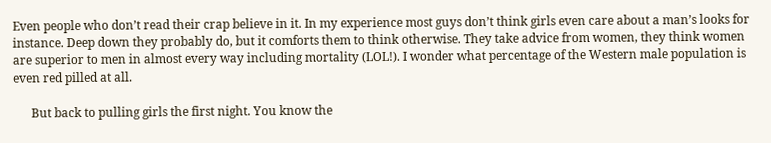Even people who don’t read their crap believe in it. In my experience most guys don’t think girls even care about a man’s looks for instance. Deep down they probably do, but it comforts them to think otherwise. They take advice from women, they think women are superior to men in almost every way including mortality (LOL!). I wonder what percentage of the Western male population is even red pilled at all.

      But back to pulling girls the first night. You know the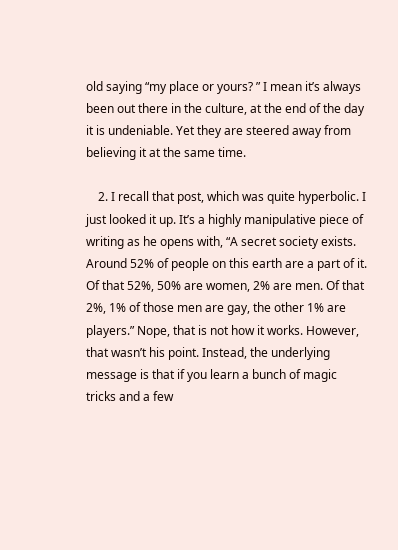old saying “my place or yours? ” I mean it’s always been out there in the culture, at the end of the day it is undeniable. Yet they are steered away from believing it at the same time.

    2. I recall that post, which was quite hyperbolic. I just looked it up. It’s a highly manipulative piece of writing as he opens with, “A secret society exists. Around 52% of people on this earth are a part of it. Of that 52%, 50% are women, 2% are men. Of that 2%, 1% of those men are gay, the other 1% are players.” Nope, that is not how it works. However, that wasn’t his point. Instead, the underlying message is that if you learn a bunch of magic tricks and a few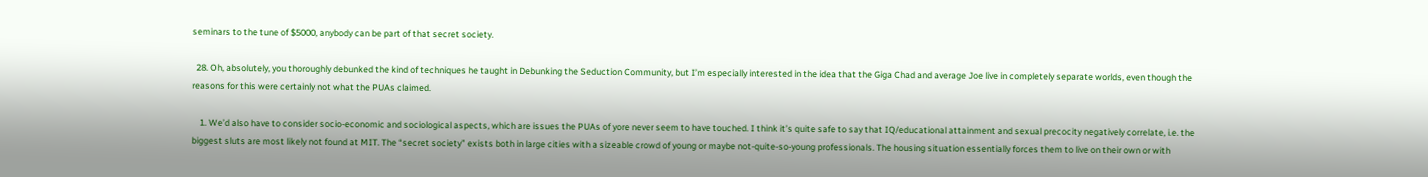seminars to the tune of $5000, anybody can be part of that secret society.

  28. Oh, absolutely, you thoroughly debunked the kind of techniques he taught in Debunking the Seduction Community, but I’m especially interested in the idea that the Giga Chad and average Joe live in completely separate worlds, even though the reasons for this were certainly not what the PUAs claimed.

    1. We’d also have to consider socio-economic and sociological aspects, which are issues the PUAs of yore never seem to have touched. I think it’s quite safe to say that IQ/educational attainment and sexual precocity negatively correlate, i.e. the biggest sluts are most likely not found at MIT. The “secret society” exists both in large cities with a sizeable crowd of young or maybe not-quite-so-young professionals. The housing situation essentially forces them to live on their own or with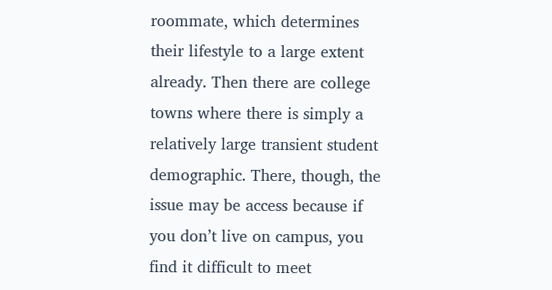roommate, which determines their lifestyle to a large extent already. Then there are college towns where there is simply a relatively large transient student demographic. There, though, the issue may be access because if you don’t live on campus, you find it difficult to meet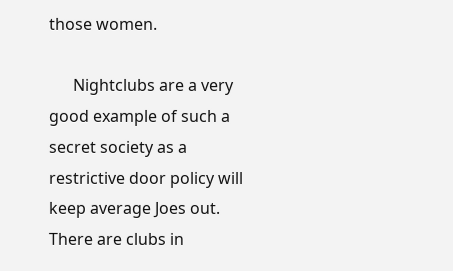those women.

      Nightclubs are a very good example of such a secret society as a restrictive door policy will keep average Joes out. There are clubs in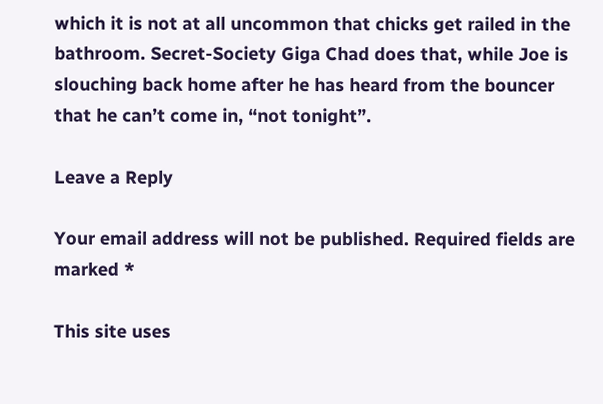which it is not at all uncommon that chicks get railed in the bathroom. Secret-Society Giga Chad does that, while Joe is slouching back home after he has heard from the bouncer that he can’t come in, “not tonight”.

Leave a Reply

Your email address will not be published. Required fields are marked *

This site uses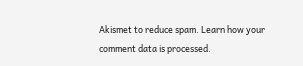Akismet to reduce spam. Learn how your comment data is processed.